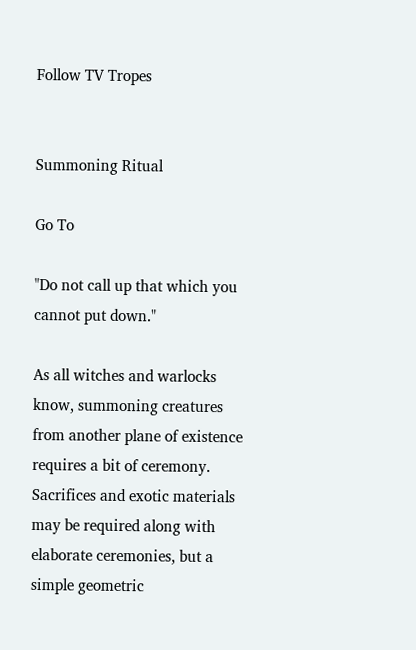Follow TV Tropes


Summoning Ritual

Go To

"Do not call up that which you cannot put down."

As all witches and warlocks know, summoning creatures from another plane of existence requires a bit of ceremony. Sacrifices and exotic materials may be required along with elaborate ceremonies, but a simple geometric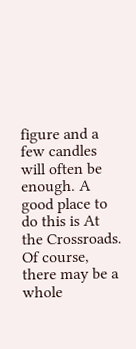figure and a few candles will often be enough. A good place to do this is At the Crossroads. Of course, there may be a whole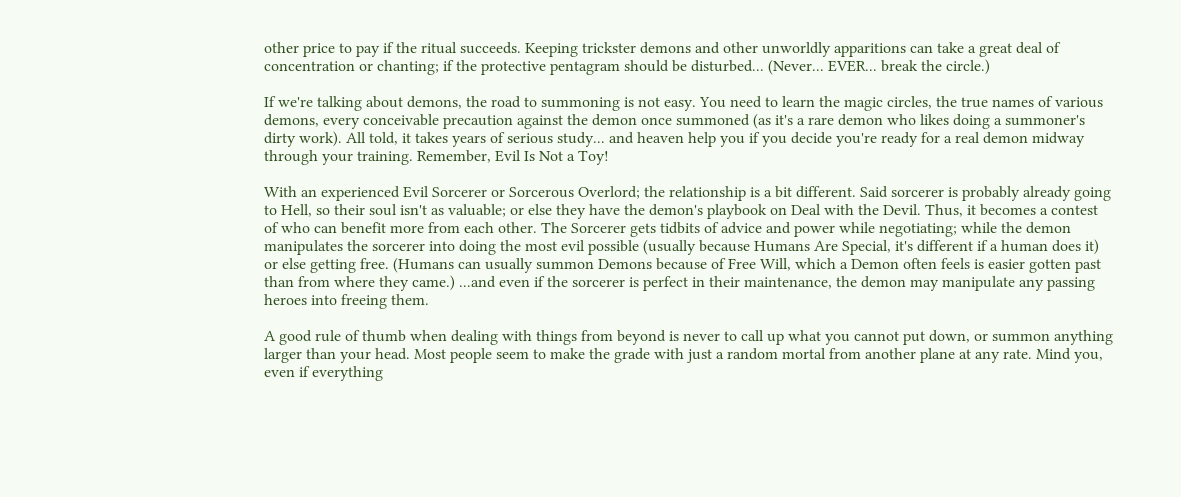other price to pay if the ritual succeeds. Keeping trickster demons and other unworldly apparitions can take a great deal of concentration or chanting; if the protective pentagram should be disturbed... (Never... EVER... break the circle.)

If we're talking about demons, the road to summoning is not easy. You need to learn the magic circles, the true names of various demons, every conceivable precaution against the demon once summoned (as it's a rare demon who likes doing a summoner's dirty work). All told, it takes years of serious study... and heaven help you if you decide you're ready for a real demon midway through your training. Remember, Evil Is Not a Toy!

With an experienced Evil Sorcerer or Sorcerous Overlord; the relationship is a bit different. Said sorcerer is probably already going to Hell, so their soul isn't as valuable; or else they have the demon's playbook on Deal with the Devil. Thus, it becomes a contest of who can benefit more from each other. The Sorcerer gets tidbits of advice and power while negotiating; while the demon manipulates the sorcerer into doing the most evil possible (usually because Humans Are Special, it's different if a human does it) or else getting free. (Humans can usually summon Demons because of Free Will, which a Demon often feels is easier gotten past than from where they came.) ...and even if the sorcerer is perfect in their maintenance, the demon may manipulate any passing heroes into freeing them.

A good rule of thumb when dealing with things from beyond is never to call up what you cannot put down, or summon anything larger than your head. Most people seem to make the grade with just a random mortal from another plane at any rate. Mind you, even if everything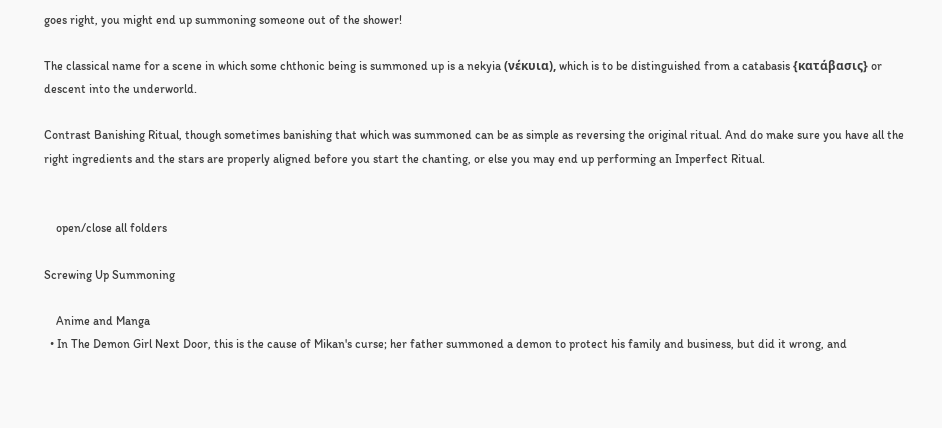goes right, you might end up summoning someone out of the shower!

The classical name for a scene in which some chthonic being is summoned up is a nekyia (νέκυια), which is to be distinguished from a catabasis {κατάβασις} or descent into the underworld.

Contrast Banishing Ritual, though sometimes banishing that which was summoned can be as simple as reversing the original ritual. And do make sure you have all the right ingredients and the stars are properly aligned before you start the chanting, or else you may end up performing an Imperfect Ritual.


    open/close all folders

Screwing Up Summoning

    Anime and Manga
  • In The Demon Girl Next Door, this is the cause of Mikan's curse; her father summoned a demon to protect his family and business, but did it wrong, and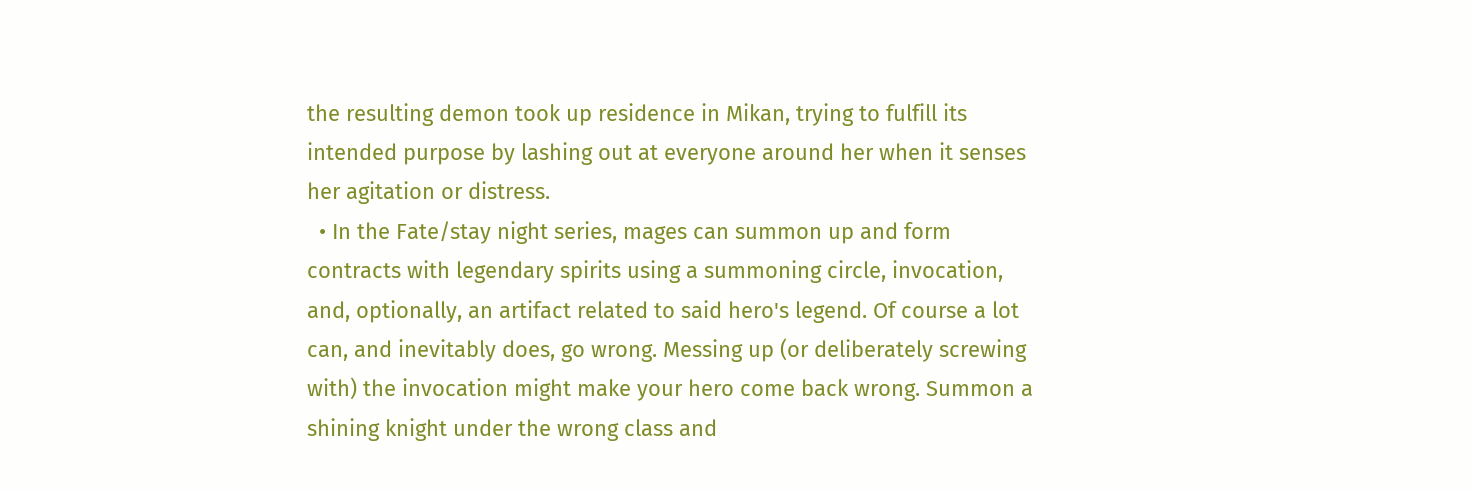the resulting demon took up residence in Mikan, trying to fulfill its intended purpose by lashing out at everyone around her when it senses her agitation or distress.
  • In the Fate/stay night series, mages can summon up and form contracts with legendary spirits using a summoning circle, invocation, and, optionally, an artifact related to said hero's legend. Of course a lot can, and inevitably does, go wrong. Messing up (or deliberately screwing with) the invocation might make your hero come back wrong. Summon a shining knight under the wrong class and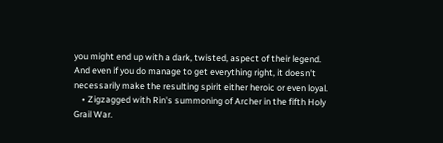you might end up with a dark, twisted, aspect of their legend. And even if you do manage to get everything right, it doesn't necessarily make the resulting spirit either heroic or even loyal.
    • Zigzagged with Rin's summoning of Archer in the fifth Holy Grail War.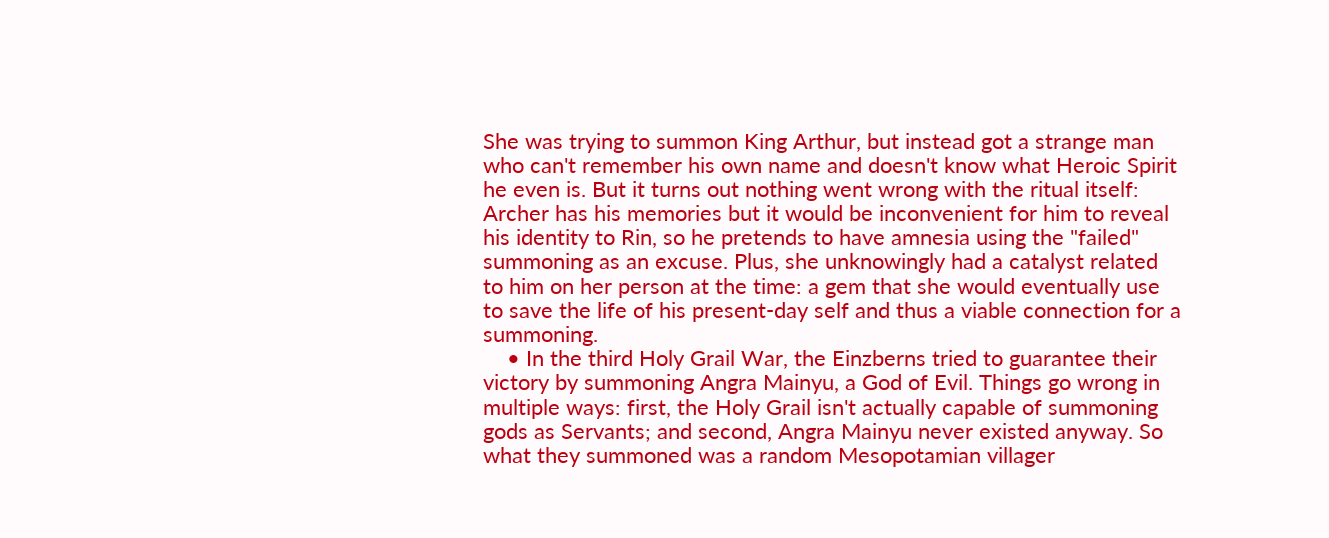She was trying to summon King Arthur, but instead got a strange man who can't remember his own name and doesn't know what Heroic Spirit he even is. But it turns out nothing went wrong with the ritual itself: Archer has his memories but it would be inconvenient for him to reveal his identity to Rin, so he pretends to have amnesia using the "failed" summoning as an excuse. Plus, she unknowingly had a catalyst related to him on her person at the time: a gem that she would eventually use to save the life of his present-day self and thus a viable connection for a summoning.
    • In the third Holy Grail War, the Einzberns tried to guarantee their victory by summoning Angra Mainyu, a God of Evil. Things go wrong in multiple ways: first, the Holy Grail isn't actually capable of summoning gods as Servants; and second, Angra Mainyu never existed anyway. So what they summoned was a random Mesopotamian villager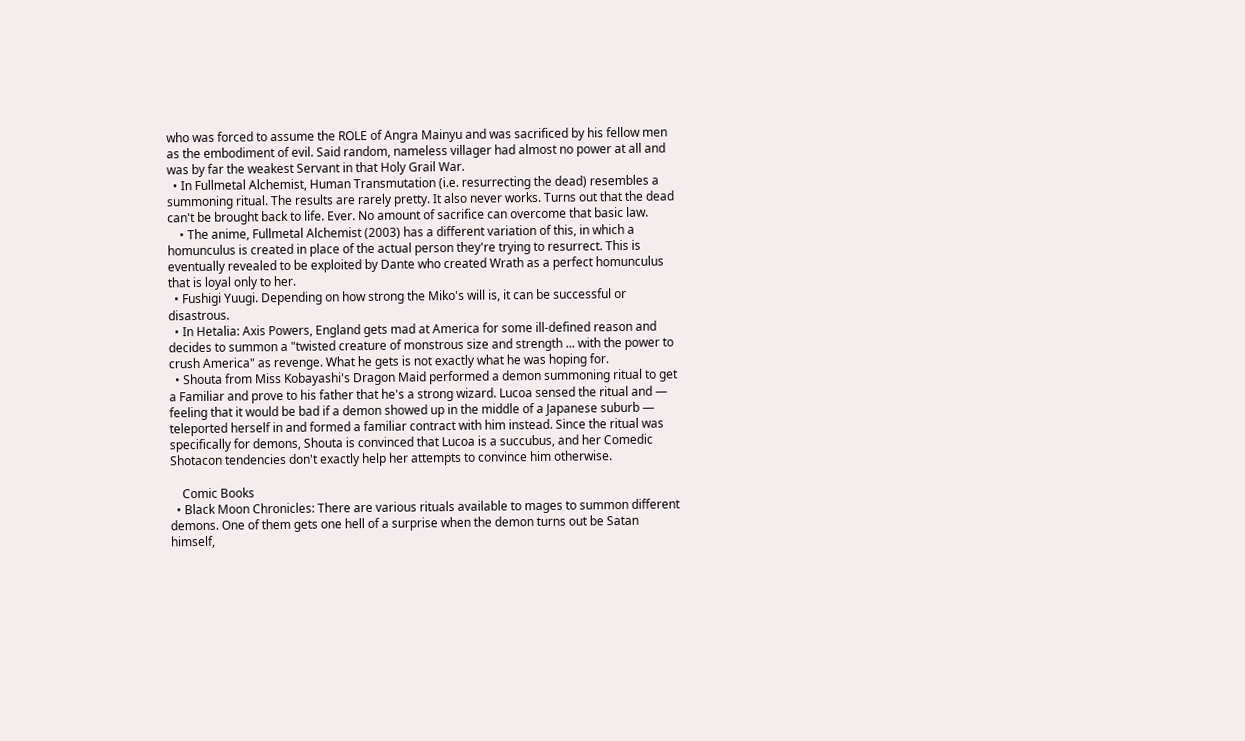who was forced to assume the ROLE of Angra Mainyu and was sacrificed by his fellow men as the embodiment of evil. Said random, nameless villager had almost no power at all and was by far the weakest Servant in that Holy Grail War.
  • In Fullmetal Alchemist, Human Transmutation (i.e. resurrecting the dead) resembles a summoning ritual. The results are rarely pretty. It also never works. Turns out that the dead can't be brought back to life. Ever. No amount of sacrifice can overcome that basic law.
    • The anime, Fullmetal Alchemist (2003) has a different variation of this, in which a homunculus is created in place of the actual person they're trying to resurrect. This is eventually revealed to be exploited by Dante who created Wrath as a perfect homunculus that is loyal only to her.
  • Fushigi Yuugi. Depending on how strong the Miko's will is, it can be successful or disastrous.
  • In Hetalia: Axis Powers, England gets mad at America for some ill-defined reason and decides to summon a "twisted creature of monstrous size and strength ... with the power to crush America" as revenge. What he gets is not exactly what he was hoping for.
  • Shouta from Miss Kobayashi's Dragon Maid performed a demon summoning ritual to get a Familiar and prove to his father that he's a strong wizard. Lucoa sensed the ritual and — feeling that it would be bad if a demon showed up in the middle of a Japanese suburb — teleported herself in and formed a familiar contract with him instead. Since the ritual was specifically for demons, Shouta is convinced that Lucoa is a succubus, and her Comedic Shotacon tendencies don't exactly help her attempts to convince him otherwise.

    Comic Books
  • Black Moon Chronicles: There are various rituals available to mages to summon different demons. One of them gets one hell of a surprise when the demon turns out be Satan himself,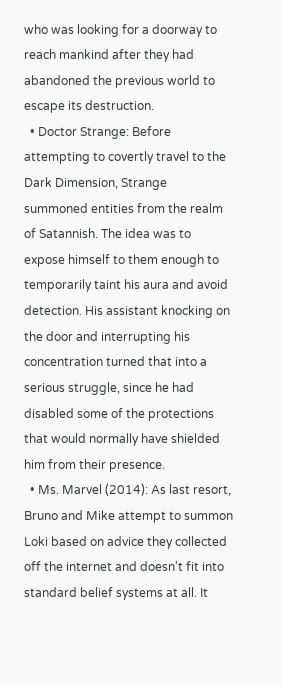who was looking for a doorway to reach mankind after they had abandoned the previous world to escape its destruction.
  • Doctor Strange: Before attempting to covertly travel to the Dark Dimension, Strange summoned entities from the realm of Satannish. The idea was to expose himself to them enough to temporarily taint his aura and avoid detection. His assistant knocking on the door and interrupting his concentration turned that into a serious struggle, since he had disabled some of the protections that would normally have shielded him from their presence.
  • Ms. Marvel (2014): As last resort, Bruno and Mike attempt to summon Loki based on advice they collected off the internet and doesn't fit into standard belief systems at all. It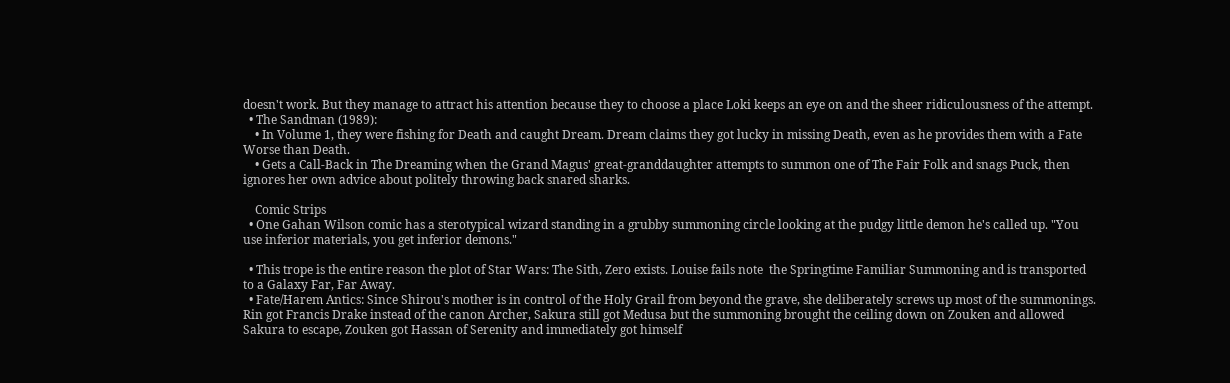doesn't work. But they manage to attract his attention because they to choose a place Loki keeps an eye on and the sheer ridiculousness of the attempt.
  • The Sandman (1989):
    • In Volume 1, they were fishing for Death and caught Dream. Dream claims they got lucky in missing Death, even as he provides them with a Fate Worse than Death.
    • Gets a Call-Back in The Dreaming when the Grand Magus' great-granddaughter attempts to summon one of The Fair Folk and snags Puck, then ignores her own advice about politely throwing back snared sharks.

    Comic Strips
  • One Gahan Wilson comic has a sterotypical wizard standing in a grubby summoning circle looking at the pudgy little demon he's called up. "You use inferior materials, you get inferior demons."

  • This trope is the entire reason the plot of Star Wars: The Sith, Zero exists. Louise fails note  the Springtime Familiar Summoning and is transported to a Galaxy Far, Far Away.
  • Fate/Harem Antics: Since Shirou's mother is in control of the Holy Grail from beyond the grave, she deliberately screws up most of the summonings. Rin got Francis Drake instead of the canon Archer, Sakura still got Medusa but the summoning brought the ceiling down on Zouken and allowed Sakura to escape, Zouken got Hassan of Serenity and immediately got himself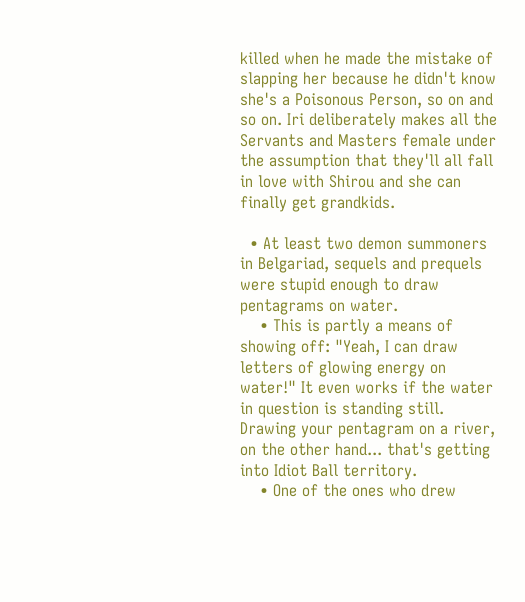killed when he made the mistake of slapping her because he didn't know she's a Poisonous Person, so on and so on. Iri deliberately makes all the Servants and Masters female under the assumption that they'll all fall in love with Shirou and she can finally get grandkids.

  • At least two demon summoners in Belgariad, sequels and prequels were stupid enough to draw pentagrams on water.
    • This is partly a means of showing off: "Yeah, I can draw letters of glowing energy on water!" It even works if the water in question is standing still. Drawing your pentagram on a river, on the other hand... that's getting into Idiot Ball territory.
    • One of the ones who drew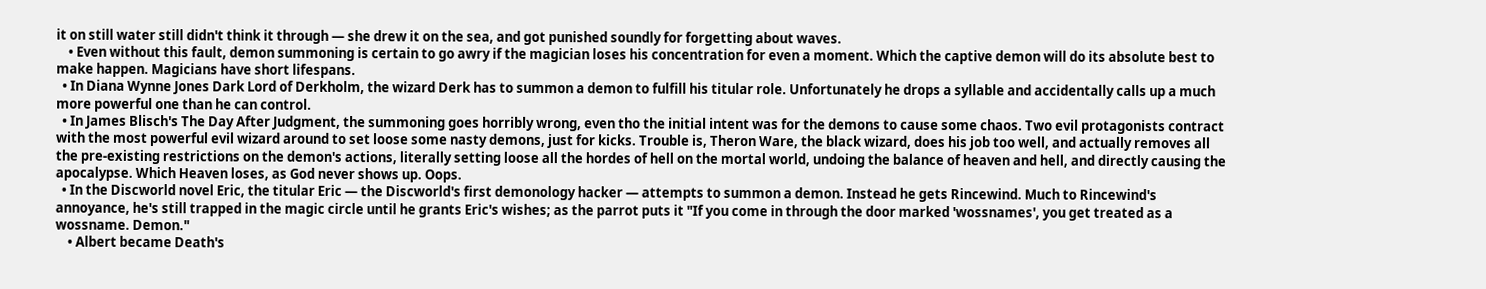it on still water still didn't think it through — she drew it on the sea, and got punished soundly for forgetting about waves.
    • Even without this fault, demon summoning is certain to go awry if the magician loses his concentration for even a moment. Which the captive demon will do its absolute best to make happen. Magicians have short lifespans.
  • In Diana Wynne Jones Dark Lord of Derkholm, the wizard Derk has to summon a demon to fulfill his titular role. Unfortunately he drops a syllable and accidentally calls up a much more powerful one than he can control.
  • In James Blisch's The Day After Judgment, the summoning goes horribly wrong, even tho the initial intent was for the demons to cause some chaos. Two evil protagonists contract with the most powerful evil wizard around to set loose some nasty demons, just for kicks. Trouble is, Theron Ware, the black wizard, does his job too well, and actually removes all the pre-existing restrictions on the demon's actions, literally setting loose all the hordes of hell on the mortal world, undoing the balance of heaven and hell, and directly causing the apocalypse. Which Heaven loses, as God never shows up. Oops.
  • In the Discworld novel Eric, the titular Eric — the Discworld's first demonology hacker — attempts to summon a demon. Instead he gets Rincewind. Much to Rincewind's annoyance, he's still trapped in the magic circle until he grants Eric's wishes; as the parrot puts it "If you come in through the door marked 'wossnames', you get treated as a wossname. Demon."
    • Albert became Death's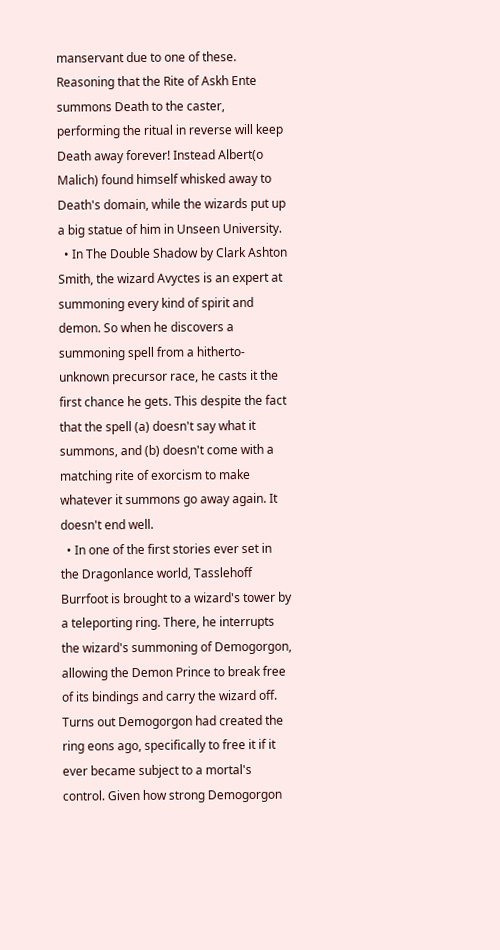manservant due to one of these. Reasoning that the Rite of Askh Ente summons Death to the caster, performing the ritual in reverse will keep Death away forever! Instead Albert(o Malich) found himself whisked away to Death's domain, while the wizards put up a big statue of him in Unseen University.
  • In The Double Shadow by Clark Ashton Smith, the wizard Avyctes is an expert at summoning every kind of spirit and demon. So when he discovers a summoning spell from a hitherto-unknown precursor race, he casts it the first chance he gets. This despite the fact that the spell (a) doesn't say what it summons, and (b) doesn't come with a matching rite of exorcism to make whatever it summons go away again. It doesn't end well.
  • In one of the first stories ever set in the Dragonlance world, Tasslehoff Burrfoot is brought to a wizard's tower by a teleporting ring. There, he interrupts the wizard's summoning of Demogorgon, allowing the Demon Prince to break free of its bindings and carry the wizard off. Turns out Demogorgon had created the ring eons ago, specifically to free it if it ever became subject to a mortal's control. Given how strong Demogorgon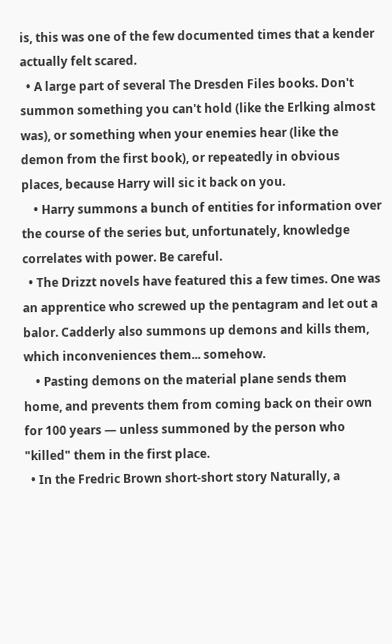is, this was one of the few documented times that a kender actually felt scared.
  • A large part of several The Dresden Files books. Don't summon something you can't hold (like the Erlking almost was), or something when your enemies hear (like the demon from the first book), or repeatedly in obvious places, because Harry will sic it back on you.
    • Harry summons a bunch of entities for information over the course of the series but, unfortunately, knowledge correlates with power. Be careful.
  • The Drizzt novels have featured this a few times. One was an apprentice who screwed up the pentagram and let out a balor. Cadderly also summons up demons and kills them, which inconveniences them... somehow.
    • Pasting demons on the material plane sends them home, and prevents them from coming back on their own for 100 years — unless summoned by the person who "killed" them in the first place.
  • In the Fredric Brown short-short story Naturally, a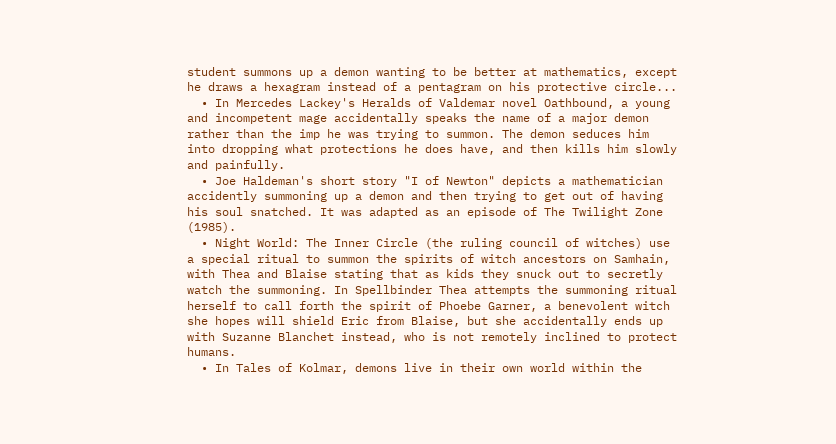student summons up a demon wanting to be better at mathematics, except he draws a hexagram instead of a pentagram on his protective circle...
  • In Mercedes Lackey's Heralds of Valdemar novel Oathbound, a young and incompetent mage accidentally speaks the name of a major demon rather than the imp he was trying to summon. The demon seduces him into dropping what protections he does have, and then kills him slowly and painfully.
  • Joe Haldeman's short story "I of Newton" depicts a mathematician accidently summoning up a demon and then trying to get out of having his soul snatched. It was adapted as an episode of The Twilight Zone (1985).
  • Night World: The Inner Circle (the ruling council of witches) use a special ritual to summon the spirits of witch ancestors on Samhain, with Thea and Blaise stating that as kids they snuck out to secretly watch the summoning. In Spellbinder Thea attempts the summoning ritual herself to call forth the spirit of Phoebe Garner, a benevolent witch she hopes will shield Eric from Blaise, but she accidentally ends up with Suzanne Blanchet instead, who is not remotely inclined to protect humans.
  • In Tales of Kolmar, demons live in their own world within the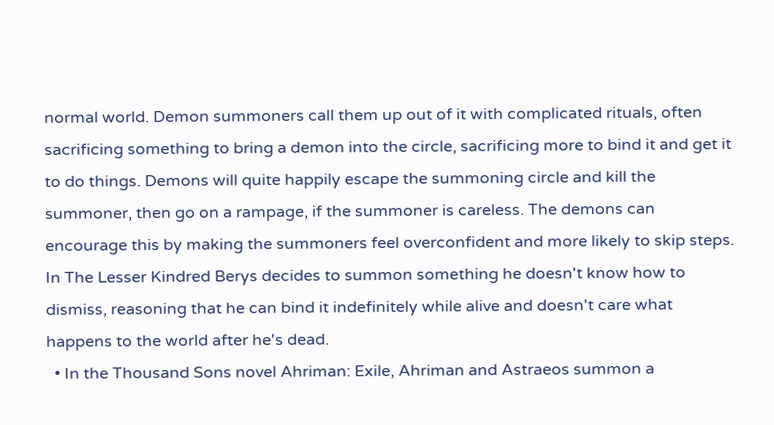normal world. Demon summoners call them up out of it with complicated rituals, often sacrificing something to bring a demon into the circle, sacrificing more to bind it and get it to do things. Demons will quite happily escape the summoning circle and kill the summoner, then go on a rampage, if the summoner is careless. The demons can encourage this by making the summoners feel overconfident and more likely to skip steps. In The Lesser Kindred Berys decides to summon something he doesn't know how to dismiss, reasoning that he can bind it indefinitely while alive and doesn't care what happens to the world after he's dead.
  • In the Thousand Sons novel Ahriman: Exile, Ahriman and Astraeos summon a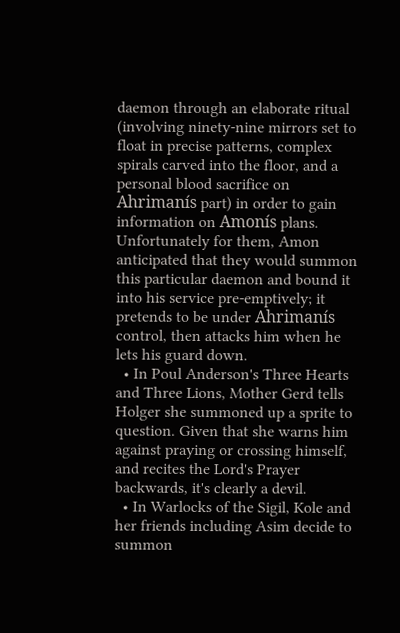daemon through an elaborate ritual (involving ninety-nine mirrors set to float in precise patterns, complex spirals carved into the floor, and a personal blood sacrifice on Ahrimanís part) in order to gain information on Amonís plans. Unfortunately for them, Amon anticipated that they would summon this particular daemon and bound it into his service pre-emptively; it pretends to be under Ahrimanís control, then attacks him when he lets his guard down.
  • In Poul Anderson's Three Hearts and Three Lions, Mother Gerd tells Holger she summoned up a sprite to question. Given that she warns him against praying or crossing himself, and recites the Lord's Prayer backwards, it's clearly a devil.
  • In Warlocks of the Sigil, Kole and her friends including Asim decide to summon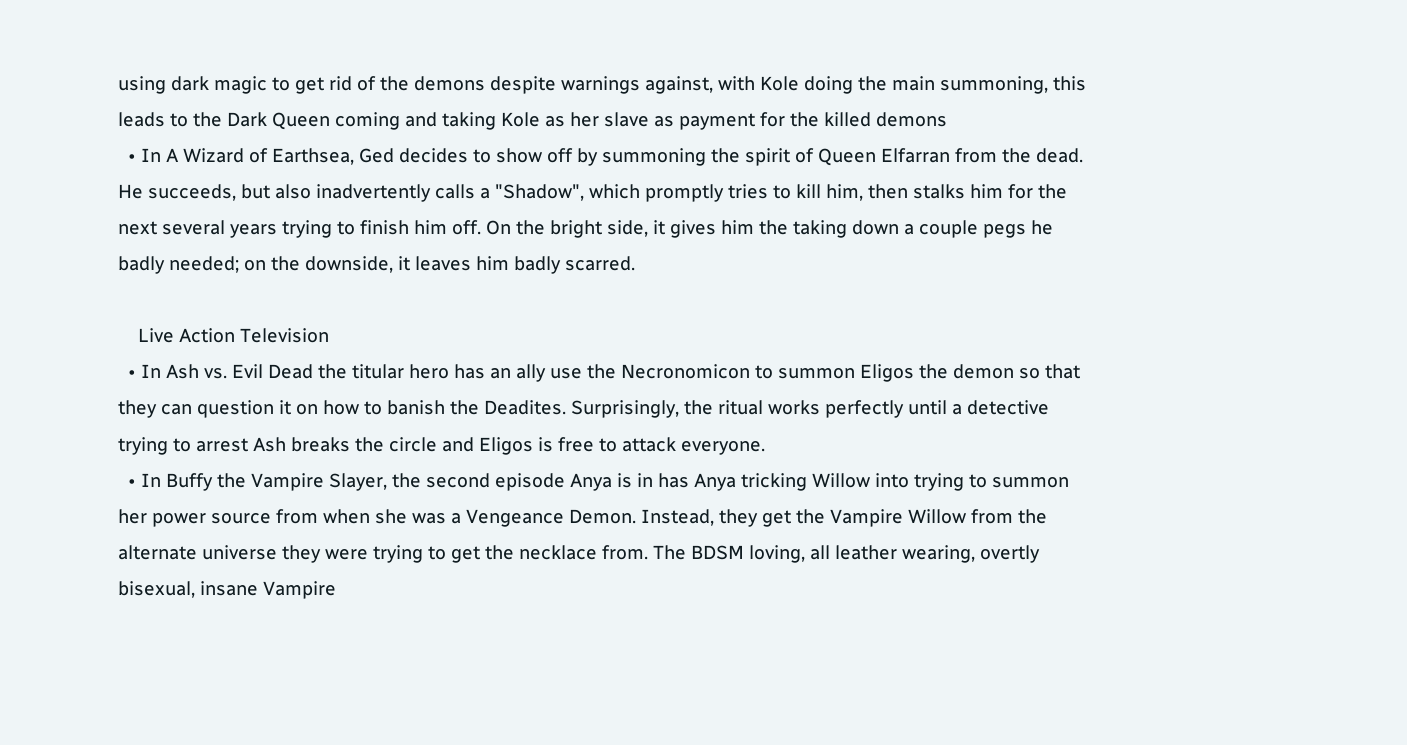using dark magic to get rid of the demons despite warnings against, with Kole doing the main summoning, this leads to the Dark Queen coming and taking Kole as her slave as payment for the killed demons
  • In A Wizard of Earthsea, Ged decides to show off by summoning the spirit of Queen Elfarran from the dead. He succeeds, but also inadvertently calls a "Shadow", which promptly tries to kill him, then stalks him for the next several years trying to finish him off. On the bright side, it gives him the taking down a couple pegs he badly needed; on the downside, it leaves him badly scarred.

    Live Action Television
  • In Ash vs. Evil Dead the titular hero has an ally use the Necronomicon to summon Eligos the demon so that they can question it on how to banish the Deadites. Surprisingly, the ritual works perfectly until a detective trying to arrest Ash breaks the circle and Eligos is free to attack everyone.
  • In Buffy the Vampire Slayer, the second episode Anya is in has Anya tricking Willow into trying to summon her power source from when she was a Vengeance Demon. Instead, they get the Vampire Willow from the alternate universe they were trying to get the necklace from. The BDSM loving, all leather wearing, overtly bisexual, insane Vampire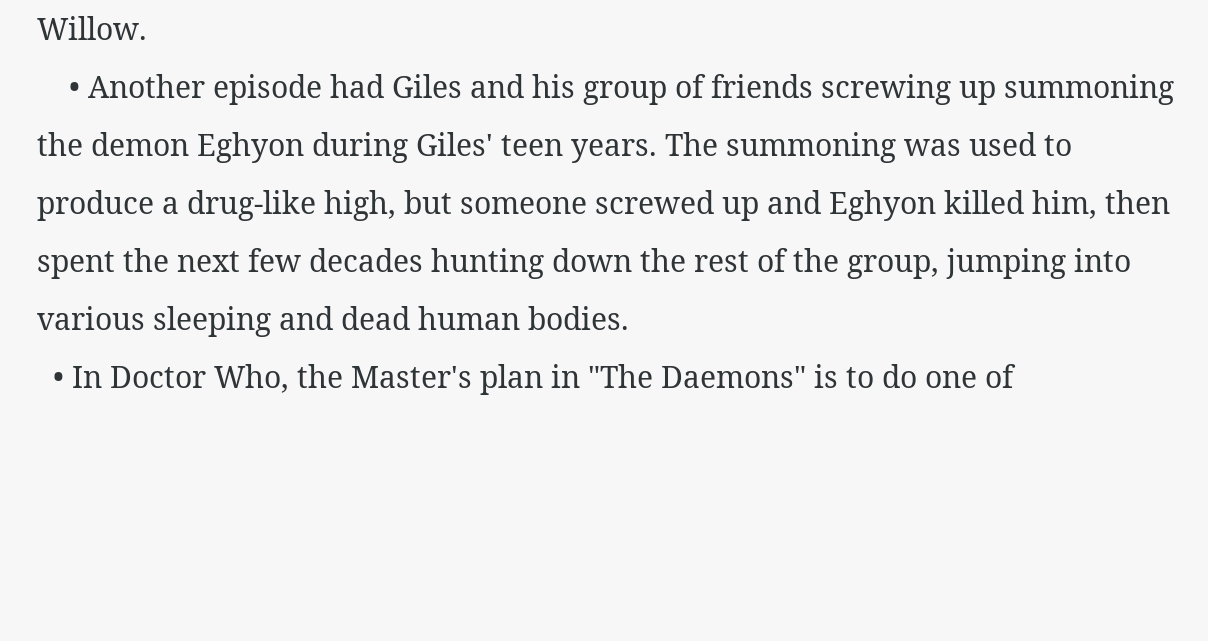Willow.
    • Another episode had Giles and his group of friends screwing up summoning the demon Eghyon during Giles' teen years. The summoning was used to produce a drug-like high, but someone screwed up and Eghyon killed him, then spent the next few decades hunting down the rest of the group, jumping into various sleeping and dead human bodies.
  • In Doctor Who, the Master's plan in "The Daemons" is to do one of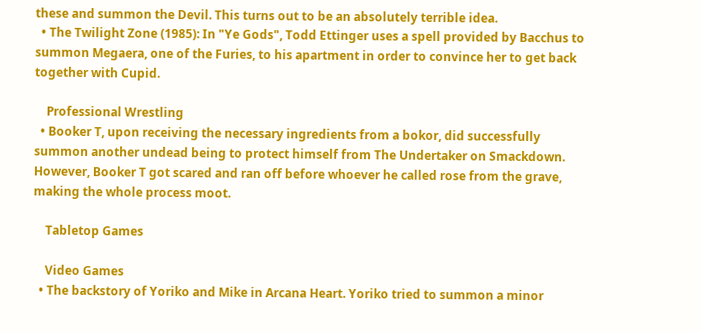these and summon the Devil. This turns out to be an absolutely terrible idea.
  • The Twilight Zone (1985): In "Ye Gods", Todd Ettinger uses a spell provided by Bacchus to summon Megaera, one of the Furies, to his apartment in order to convince her to get back together with Cupid.

    Professional Wrestling
  • Booker T, upon receiving the necessary ingredients from a bokor, did successfully summon another undead being to protect himself from The Undertaker on Smackdown. However, Booker T got scared and ran off before whoever he called rose from the grave, making the whole process moot.

    Tabletop Games

    Video Games
  • The backstory of Yoriko and Mike in Arcana Heart. Yoriko tried to summon a minor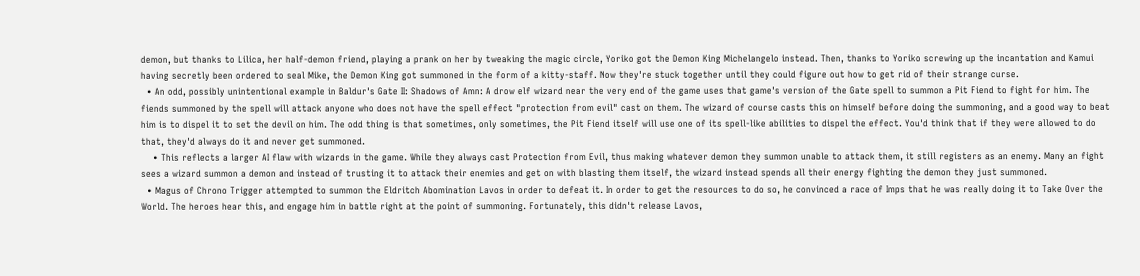demon, but thanks to Lilica, her half-demon friend, playing a prank on her by tweaking the magic circle, Yoriko got the Demon King Michelangelo instead. Then, thanks to Yoriko screwing up the incantation and Kamui having secretly been ordered to seal Mike, the Demon King got summoned in the form of a kitty-staff. Now they're stuck together until they could figure out how to get rid of their strange curse.
  • An odd, possibly unintentional example in Baldur's Gate II: Shadows of Amn: A drow elf wizard near the very end of the game uses that game's version of the Gate spell to summon a Pit Fiend to fight for him. The fiends summoned by the spell will attack anyone who does not have the spell effect "protection from evil" cast on them. The wizard of course casts this on himself before doing the summoning, and a good way to beat him is to dispel it to set the devil on him. The odd thing is that sometimes, only sometimes, the Pit Fiend itself will use one of its spell-like abilities to dispel the effect. You'd think that if they were allowed to do that, they'd always do it and never get summoned.
    • This reflects a larger AI flaw with wizards in the game. While they always cast Protection from Evil, thus making whatever demon they summon unable to attack them, it still registers as an enemy. Many an fight sees a wizard summon a demon and instead of trusting it to attack their enemies and get on with blasting them itself, the wizard instead spends all their energy fighting the demon they just summoned.
  • Magus of Chrono Trigger attempted to summon the Eldritch Abomination Lavos in order to defeat it. In order to get the resources to do so, he convinced a race of Imps that he was really doing it to Take Over the World. The heroes hear this, and engage him in battle right at the point of summoning. Fortunately, this didn't release Lavos,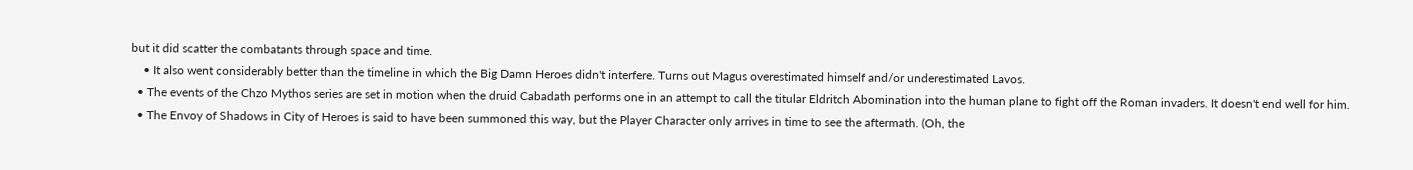but it did scatter the combatants through space and time.
    • It also went considerably better than the timeline in which the Big Damn Heroes didn't interfere. Turns out Magus overestimated himself and/or underestimated Lavos.
  • The events of the Chzo Mythos series are set in motion when the druid Cabadath performs one in an attempt to call the titular Eldritch Abomination into the human plane to fight off the Roman invaders. It doesn't end well for him.
  • The Envoy of Shadows in City of Heroes is said to have been summoned this way, but the Player Character only arrives in time to see the aftermath. (Oh, the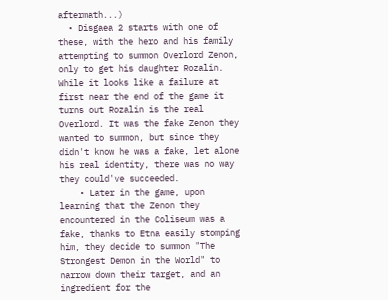aftermath...)
  • Disgaea 2 starts with one of these, with the hero and his family attempting to summon Overlord Zenon, only to get his daughter Rozalin. While it looks like a failure at first near the end of the game it turns out Rozalin is the real Overlord. It was the fake Zenon they wanted to summon, but since they didn't know he was a fake, let alone his real identity, there was no way they could've succeeded.
    • Later in the game, upon learning that the Zenon they encountered in the Coliseum was a fake, thanks to Etna easily stomping him, they decide to summon "The Strongest Demon in the World" to narrow down their target, and an ingredient for the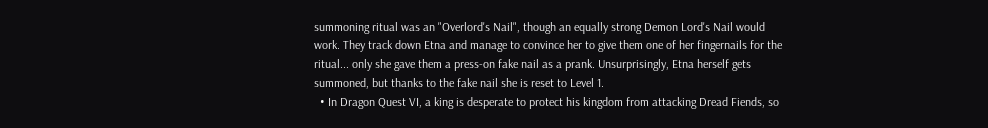summoning ritual was an "Overlord's Nail", though an equally strong Demon Lord's Nail would work. They track down Etna and manage to convince her to give them one of her fingernails for the ritual... only she gave them a press-on fake nail as a prank. Unsurprisingly, Etna herself gets summoned, but thanks to the fake nail she is reset to Level 1.
  • In Dragon Quest VI, a king is desperate to protect his kingdom from attacking Dread Fiends, so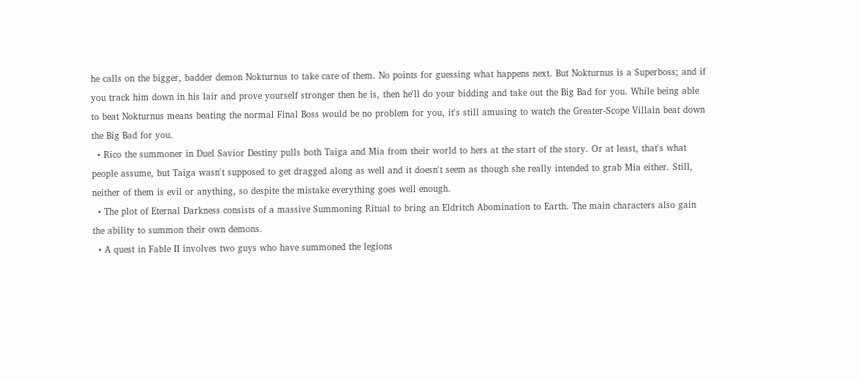he calls on the bigger, badder demon Nokturnus to take care of them. No points for guessing what happens next. But Nokturnus is a Superboss; and if you track him down in his lair and prove yourself stronger then he is, then he'll do your bidding and take out the Big Bad for you. While being able to beat Nokturnus means beating the normal Final Boss would be no problem for you, it's still amusing to watch the Greater-Scope Villain beat down the Big Bad for you.
  • Rico the summoner in Duel Savior Destiny pulls both Taiga and Mia from their world to hers at the start of the story. Or at least, that's what people assume, but Taiga wasn't supposed to get dragged along as well and it doesn't seem as though she really intended to grab Mia either. Still, neither of them is evil or anything, so despite the mistake everything goes well enough.
  • The plot of Eternal Darkness consists of a massive Summoning Ritual to bring an Eldritch Abomination to Earth. The main characters also gain the ability to summon their own demons.
  • A quest in Fable II involves two guys who have summoned the legions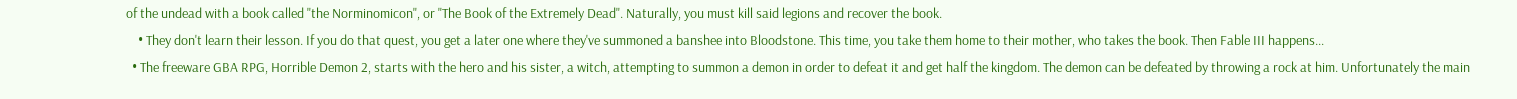of the undead with a book called "the Norminomicon", or "The Book of the Extremely Dead". Naturally, you must kill said legions and recover the book.
    • They don't learn their lesson. If you do that quest, you get a later one where they've summoned a banshee into Bloodstone. This time, you take them home to their mother, who takes the book. Then Fable III happens...
  • The freeware GBA RPG, Horrible Demon 2, starts with the hero and his sister, a witch, attempting to summon a demon in order to defeat it and get half the kingdom. The demon can be defeated by throwing a rock at him. Unfortunately the main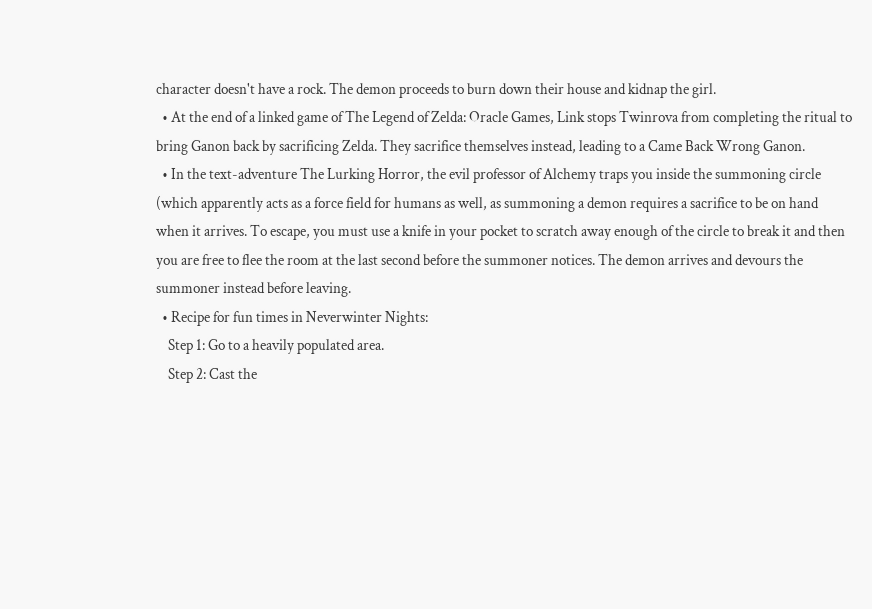character doesn't have a rock. The demon proceeds to burn down their house and kidnap the girl.
  • At the end of a linked game of The Legend of Zelda: Oracle Games, Link stops Twinrova from completing the ritual to bring Ganon back by sacrificing Zelda. They sacrifice themselves instead, leading to a Came Back Wrong Ganon.
  • In the text-adventure The Lurking Horror, the evil professor of Alchemy traps you inside the summoning circle (which apparently acts as a force field for humans as well, as summoning a demon requires a sacrifice to be on hand when it arrives. To escape, you must use a knife in your pocket to scratch away enough of the circle to break it and then you are free to flee the room at the last second before the summoner notices. The demon arrives and devours the summoner instead before leaving.
  • Recipe for fun times in Neverwinter Nights:
    Step 1: Go to a heavily populated area.
    Step 2: Cast the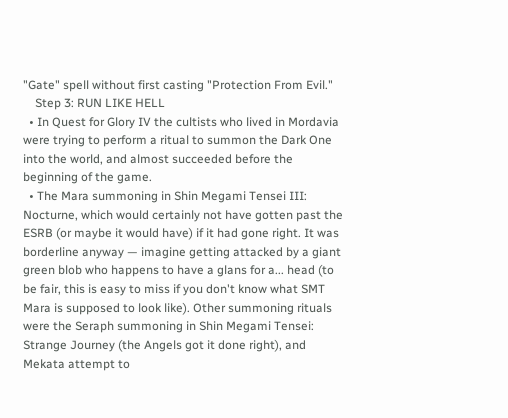"Gate" spell without first casting "Protection From Evil."
    Step 3: RUN LIKE HELL
  • In Quest for Glory IV the cultists who lived in Mordavia were trying to perform a ritual to summon the Dark One into the world, and almost succeeded before the beginning of the game.
  • The Mara summoning in Shin Megami Tensei III: Nocturne, which would certainly not have gotten past the ESRB (or maybe it would have) if it had gone right. It was borderline anyway — imagine getting attacked by a giant green blob who happens to have a glans for a... head (to be fair, this is easy to miss if you don't know what SMT Mara is supposed to look like). Other summoning rituals were the Seraph summoning in Shin Megami Tensei: Strange Journey (the Angels got it done right), and Mekata attempt to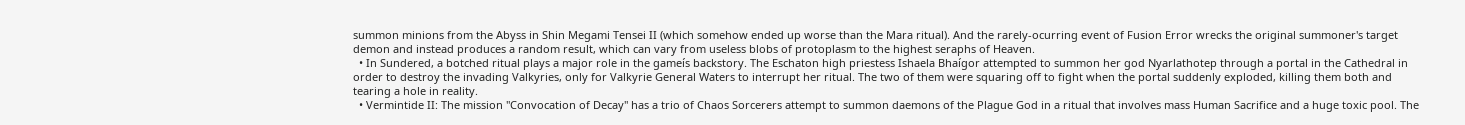summon minions from the Abyss in Shin Megami Tensei II (which somehow ended up worse than the Mara ritual). And the rarely-ocurring event of Fusion Error wrecks the original summoner's target demon and instead produces a random result, which can vary from useless blobs of protoplasm to the highest seraphs of Heaven.
  • In Sundered, a botched ritual plays a major role in the gameís backstory. The Eschaton high priestess Ishaela Bhaígor attempted to summon her god Nyarlathotep through a portal in the Cathedral in order to destroy the invading Valkyries, only for Valkyrie General Waters to interrupt her ritual. The two of them were squaring off to fight when the portal suddenly exploded, killing them both and tearing a hole in reality.
  • Vermintide II: The mission "Convocation of Decay" has a trio of Chaos Sorcerers attempt to summon daemons of the Plague God in a ritual that involves mass Human Sacrifice and a huge toxic pool. The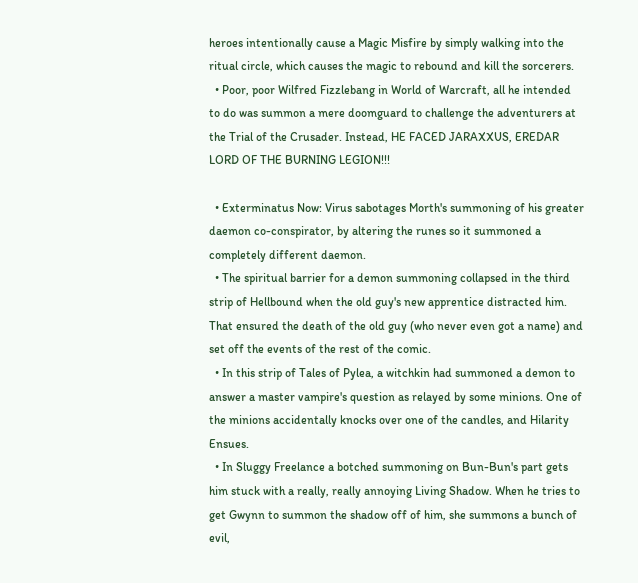heroes intentionally cause a Magic Misfire by simply walking into the ritual circle, which causes the magic to rebound and kill the sorcerers.
  • Poor, poor Wilfred Fizzlebang in World of Warcraft, all he intended to do was summon a mere doomguard to challenge the adventurers at the Trial of the Crusader. Instead, HE FACED JARAXXUS, EREDAR LORD OF THE BURNING LEGION!!!

  • Exterminatus Now: Virus sabotages Morth's summoning of his greater daemon co-conspirator, by altering the runes so it summoned a completely different daemon.
  • The spiritual barrier for a demon summoning collapsed in the third strip of Hellbound when the old guy's new apprentice distracted him. That ensured the death of the old guy (who never even got a name) and set off the events of the rest of the comic.
  • In this strip of Tales of Pylea, a witchkin had summoned a demon to answer a master vampire's question as relayed by some minions. One of the minions accidentally knocks over one of the candles, and Hilarity Ensues.
  • In Sluggy Freelance a botched summoning on Bun-Bun's part gets him stuck with a really, really annoying Living Shadow. When he tries to get Gwynn to summon the shadow off of him, she summons a bunch of evil,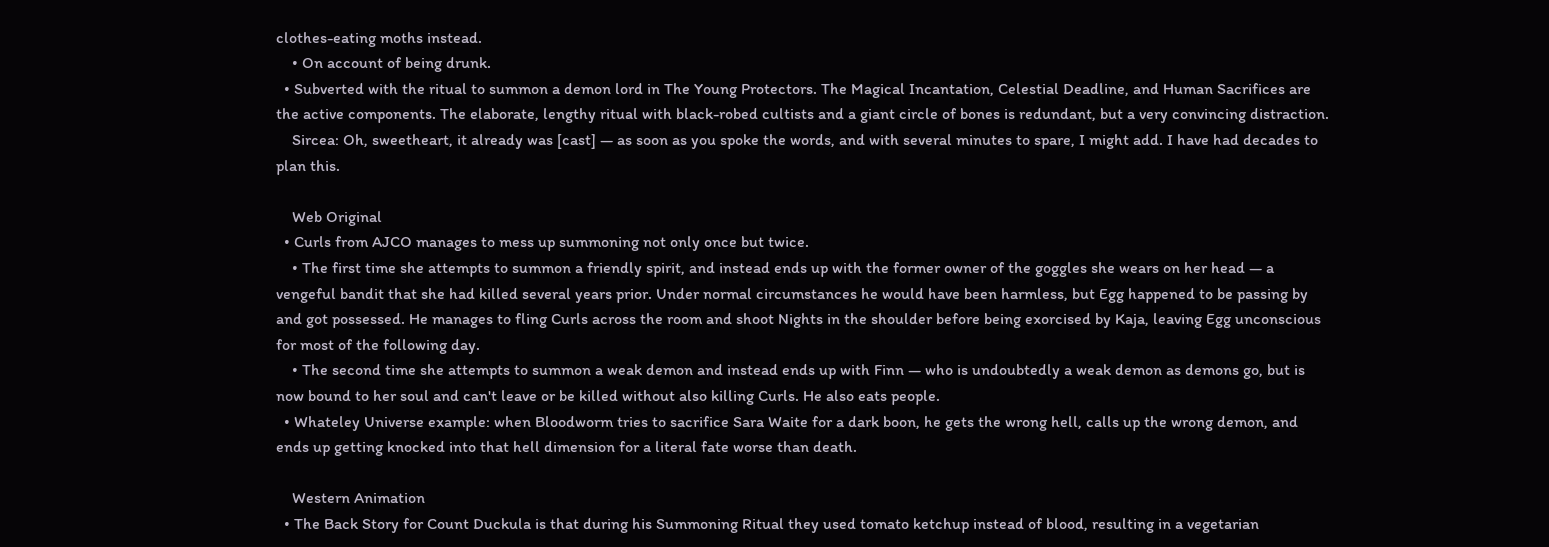clothes-eating moths instead.
    • On account of being drunk.
  • Subverted with the ritual to summon a demon lord in The Young Protectors. The Magical Incantation, Celestial Deadline, and Human Sacrifices are the active components. The elaborate, lengthy ritual with black-robed cultists and a giant circle of bones is redundant, but a very convincing distraction.
    Sircea: Oh, sweetheart, it already was [cast] — as soon as you spoke the words, and with several minutes to spare, I might add. I have had decades to plan this.

    Web Original
  • Curls from AJCO manages to mess up summoning not only once but twice.
    • The first time she attempts to summon a friendly spirit, and instead ends up with the former owner of the goggles she wears on her head — a vengeful bandit that she had killed several years prior. Under normal circumstances he would have been harmless, but Egg happened to be passing by and got possessed. He manages to fling Curls across the room and shoot Nights in the shoulder before being exorcised by Kaja, leaving Egg unconscious for most of the following day.
    • The second time she attempts to summon a weak demon and instead ends up with Finn — who is undoubtedly a weak demon as demons go, but is now bound to her soul and can't leave or be killed without also killing Curls. He also eats people.
  • Whateley Universe example: when Bloodworm tries to sacrifice Sara Waite for a dark boon, he gets the wrong hell, calls up the wrong demon, and ends up getting knocked into that hell dimension for a literal fate worse than death.

    Western Animation
  • The Back Story for Count Duckula is that during his Summoning Ritual they used tomato ketchup instead of blood, resulting in a vegetarian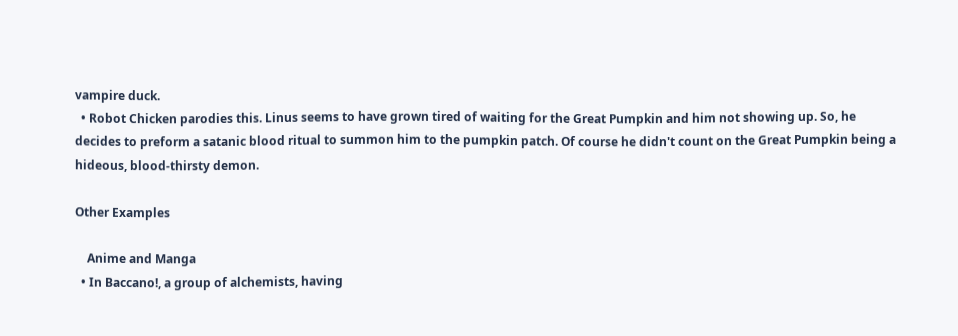vampire duck.
  • Robot Chicken parodies this. Linus seems to have grown tired of waiting for the Great Pumpkin and him not showing up. So, he decides to preform a satanic blood ritual to summon him to the pumpkin patch. Of course he didn't count on the Great Pumpkin being a hideous, blood-thirsty demon.

Other Examples

    Anime and Manga
  • In Baccano!, a group of alchemists, having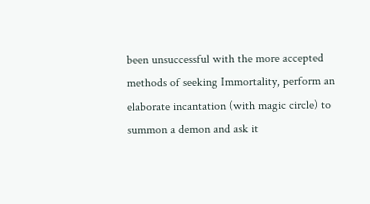been unsuccessful with the more accepted methods of seeking Immortality, perform an elaborate incantation (with magic circle) to summon a demon and ask it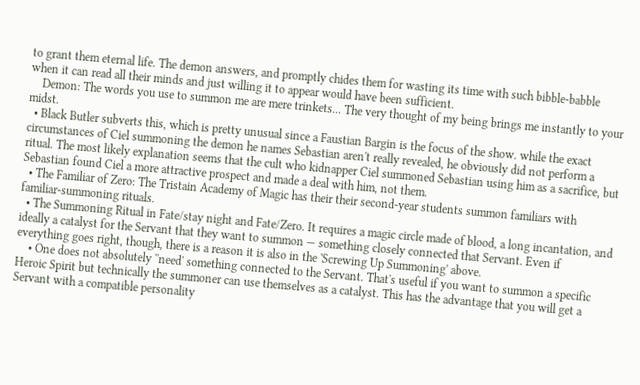to grant them eternal life. The demon answers, and promptly chides them for wasting its time with such bibble-babble when it can read all their minds and just willing it to appear would have been sufficient.
    Demon: The words you use to summon me are mere trinkets... The very thought of my being brings me instantly to your midst.
  • Black Butler subverts this, which is pretty unusual since a Faustian Bargin is the focus of the show. while the exact circumstances of Ciel summoning the demon he names Sebastian aren't really revealed, he obviously did not perform a ritual. The most likely explanation seems that the cult who kidnapper Ciel summoned Sebastian using him as a sacrifice, but Sebastian found Ciel a more attractive prospect and made a deal with him, not them.
  • The Familiar of Zero: The Tristain Academy of Magic has their their second-year students summon familiars with familiar-summoning rituals.
  • The Summoning Ritual in Fate/stay night and Fate/Zero. It requires a magic circle made of blood, a long incantation, and ideally a catalyst for the Servant that they want to summon — something closely connected that Servant. Even if everything goes right, though, there is a reason it is also in the 'Screwing Up Summoning' above.
    • One does not absolutely ''need' something connected to the Servant. That's useful if you want to summon a specific Heroic Spirit but technically the summoner can use themselves as a catalyst. This has the advantage that you will get a Servant with a compatible personality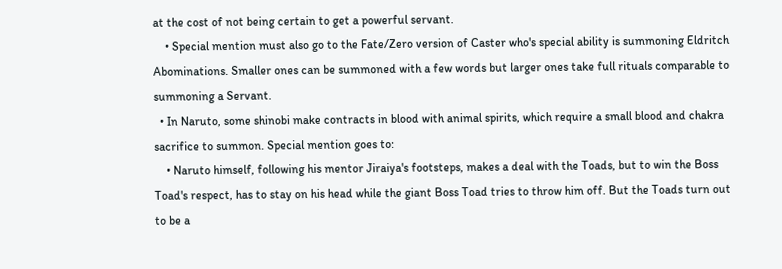at the cost of not being certain to get a powerful servant.
    • Special mention must also go to the Fate/Zero version of Caster who's special ability is summoning Eldritch Abominations. Smaller ones can be summoned with a few words but larger ones take full rituals comparable to summoning a Servant.
  • In Naruto, some shinobi make contracts in blood with animal spirits, which require a small blood and chakra sacrifice to summon. Special mention goes to:
    • Naruto himself, following his mentor Jiraiya's footsteps, makes a deal with the Toads, but to win the Boss Toad's respect, has to stay on his head while the giant Boss Toad tries to throw him off. But the Toads turn out to be a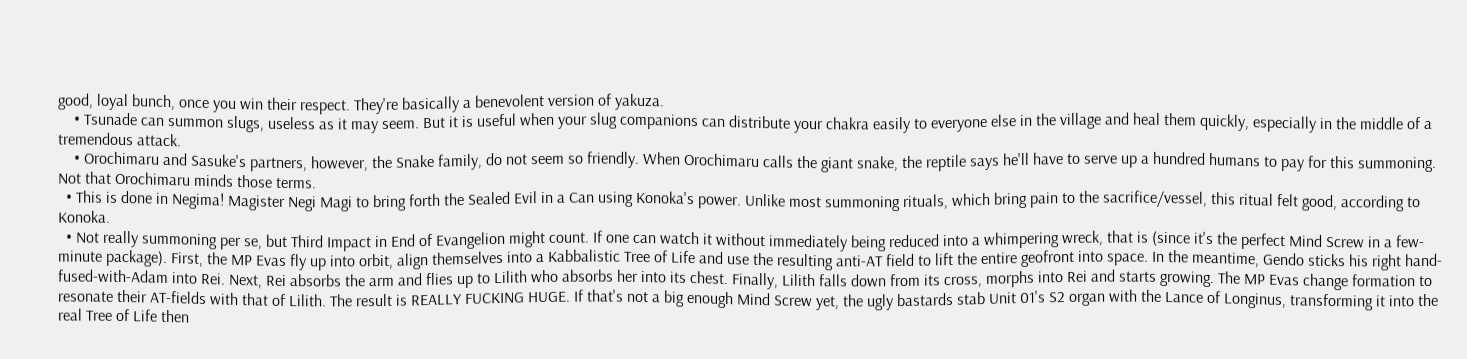good, loyal bunch, once you win their respect. They're basically a benevolent version of yakuza.
    • Tsunade can summon slugs, useless as it may seem. But it is useful when your slug companions can distribute your chakra easily to everyone else in the village and heal them quickly, especially in the middle of a tremendous attack.
    • Orochimaru and Sasuke's partners, however, the Snake family, do not seem so friendly. When Orochimaru calls the giant snake, the reptile says he'll have to serve up a hundred humans to pay for this summoning. Not that Orochimaru minds those terms.
  • This is done in Negima! Magister Negi Magi to bring forth the Sealed Evil in a Can using Konoka's power. Unlike most summoning rituals, which bring pain to the sacrifice/vessel, this ritual felt good, according to Konoka.
  • Not really summoning per se, but Third Impact in End of Evangelion might count. If one can watch it without immediately being reduced into a whimpering wreck, that is (since it's the perfect Mind Screw in a few-minute package). First, the MP Evas fly up into orbit, align themselves into a Kabbalistic Tree of Life and use the resulting anti-AT field to lift the entire geofront into space. In the meantime, Gendo sticks his right hand-fused-with-Adam into Rei. Next, Rei absorbs the arm and flies up to Lilith who absorbs her into its chest. Finally, Lilith falls down from its cross, morphs into Rei and starts growing. The MP Evas change formation to resonate their AT-fields with that of Lilith. The result is REALLY FUCKING HUGE. If that's not a big enough Mind Screw yet, the ugly bastards stab Unit 01's S2 organ with the Lance of Longinus, transforming it into the real Tree of Life then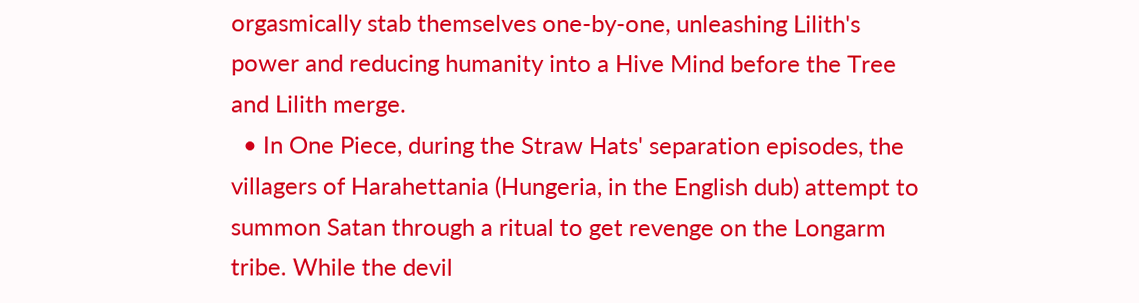orgasmically stab themselves one-by-one, unleashing Lilith's power and reducing humanity into a Hive Mind before the Tree and Lilith merge.
  • In One Piece, during the Straw Hats' separation episodes, the villagers of Harahettania (Hungeria, in the English dub) attempt to summon Satan through a ritual to get revenge on the Longarm tribe. While the devil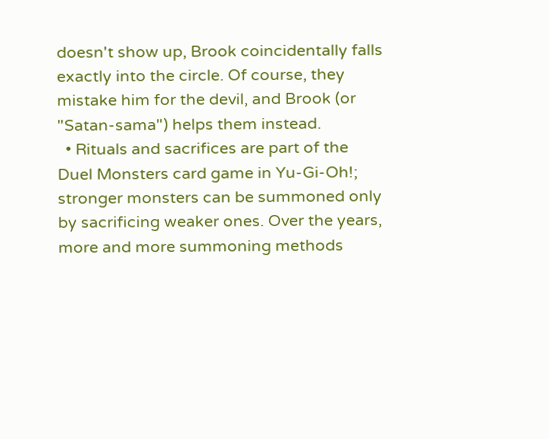doesn't show up, Brook coincidentally falls exactly into the circle. Of course, they mistake him for the devil, and Brook (or "Satan-sama") helps them instead.
  • Rituals and sacrifices are part of the Duel Monsters card game in Yu-Gi-Oh!; stronger monsters can be summoned only by sacrificing weaker ones. Over the years, more and more summoning methods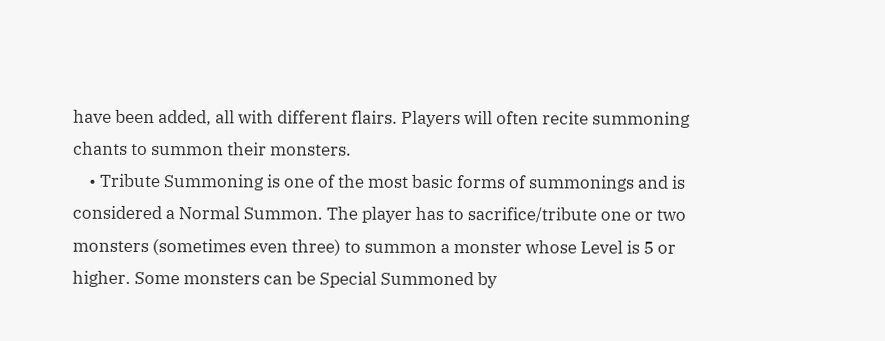have been added, all with different flairs. Players will often recite summoning chants to summon their monsters.
    • Tribute Summoning is one of the most basic forms of summonings and is considered a Normal Summon. The player has to sacrifice/tribute one or two monsters (sometimes even three) to summon a monster whose Level is 5 or higher. Some monsters can be Special Summoned by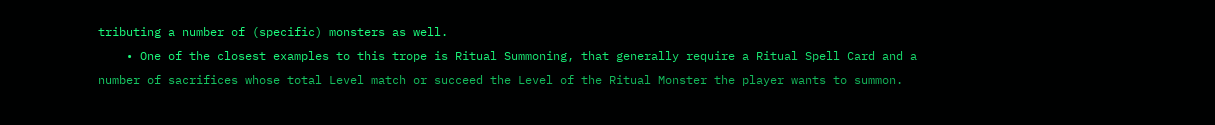tributing a number of (specific) monsters as well.
    • One of the closest examples to this trope is Ritual Summoning, that generally require a Ritual Spell Card and a number of sacrifices whose total Level match or succeed the Level of the Ritual Monster the player wants to summon.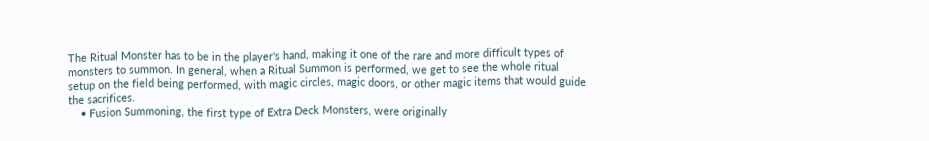The Ritual Monster has to be in the player's hand, making it one of the rare and more difficult types of monsters to summon. In general, when a Ritual Summon is performed, we get to see the whole ritual setup on the field being performed, with magic circles, magic doors, or other magic items that would guide the sacrifices.
    • Fusion Summoning, the first type of Extra Deck Monsters, were originally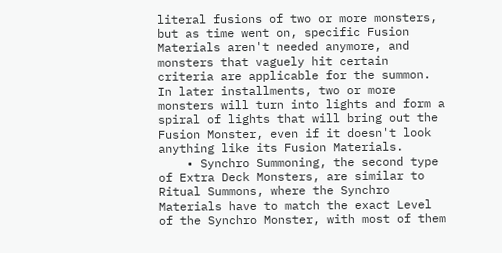literal fusions of two or more monsters, but as time went on, specific Fusion Materials aren't needed anymore, and monsters that vaguely hit certain criteria are applicable for the summon. In later installments, two or more monsters will turn into lights and form a spiral of lights that will bring out the Fusion Monster, even if it doesn't look anything like its Fusion Materials.
    • Synchro Summoning, the second type of Extra Deck Monsters, are similar to Ritual Summons, where the Synchro Materials have to match the exact Level of the Synchro Monster, with most of them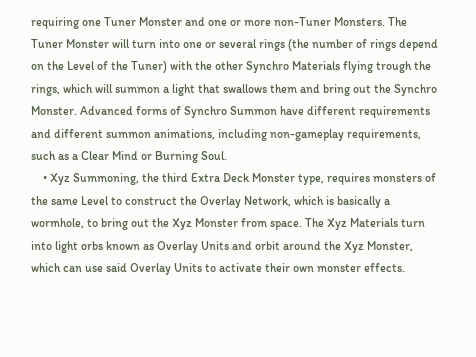requiring one Tuner Monster and one or more non-Tuner Monsters. The Tuner Monster will turn into one or several rings (the number of rings depend on the Level of the Tuner) with the other Synchro Materials flying trough the rings, which will summon a light that swallows them and bring out the Synchro Monster. Advanced forms of Synchro Summon have different requirements and different summon animations, including non-gameplay requirements, such as a Clear Mind or Burning Soul.
    • Xyz Summoning, the third Extra Deck Monster type, requires monsters of the same Level to construct the Overlay Network, which is basically a wormhole, to bring out the Xyz Monster from space. The Xyz Materials turn into light orbs known as Overlay Units and orbit around the Xyz Monster, which can use said Overlay Units to activate their own monster effects.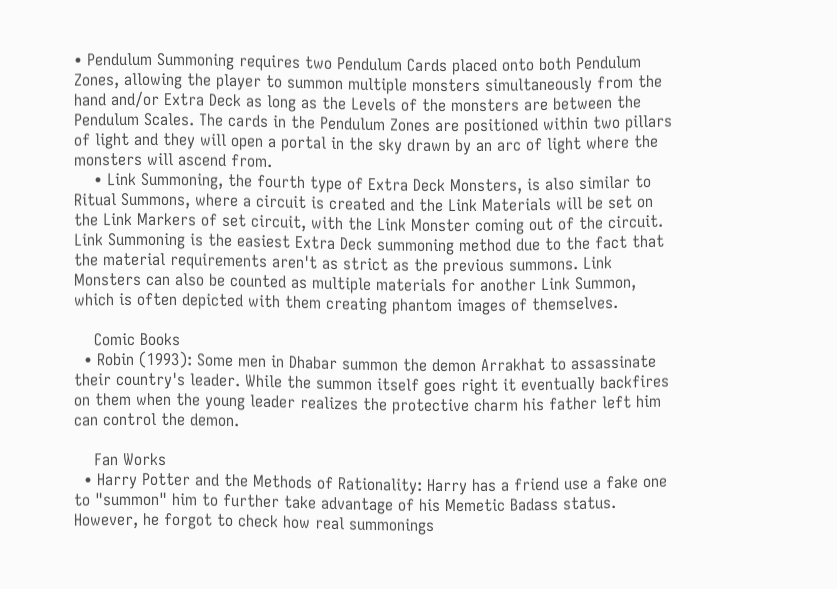• Pendulum Summoning requires two Pendulum Cards placed onto both Pendulum Zones, allowing the player to summon multiple monsters simultaneously from the hand and/or Extra Deck as long as the Levels of the monsters are between the Pendulum Scales. The cards in the Pendulum Zones are positioned within two pillars of light and they will open a portal in the sky drawn by an arc of light where the monsters will ascend from.
    • Link Summoning, the fourth type of Extra Deck Monsters, is also similar to Ritual Summons, where a circuit is created and the Link Materials will be set on the Link Markers of set circuit, with the Link Monster coming out of the circuit. Link Summoning is the easiest Extra Deck summoning method due to the fact that the material requirements aren't as strict as the previous summons. Link Monsters can also be counted as multiple materials for another Link Summon, which is often depicted with them creating phantom images of themselves.

    Comic Books
  • Robin (1993): Some men in Dhabar summon the demon Arrakhat to assassinate their country's leader. While the summon itself goes right it eventually backfires on them when the young leader realizes the protective charm his father left him can control the demon.

    Fan Works
  • Harry Potter and the Methods of Rationality: Harry has a friend use a fake one to "summon" him to further take advantage of his Memetic Badass status. However, he forgot to check how real summonings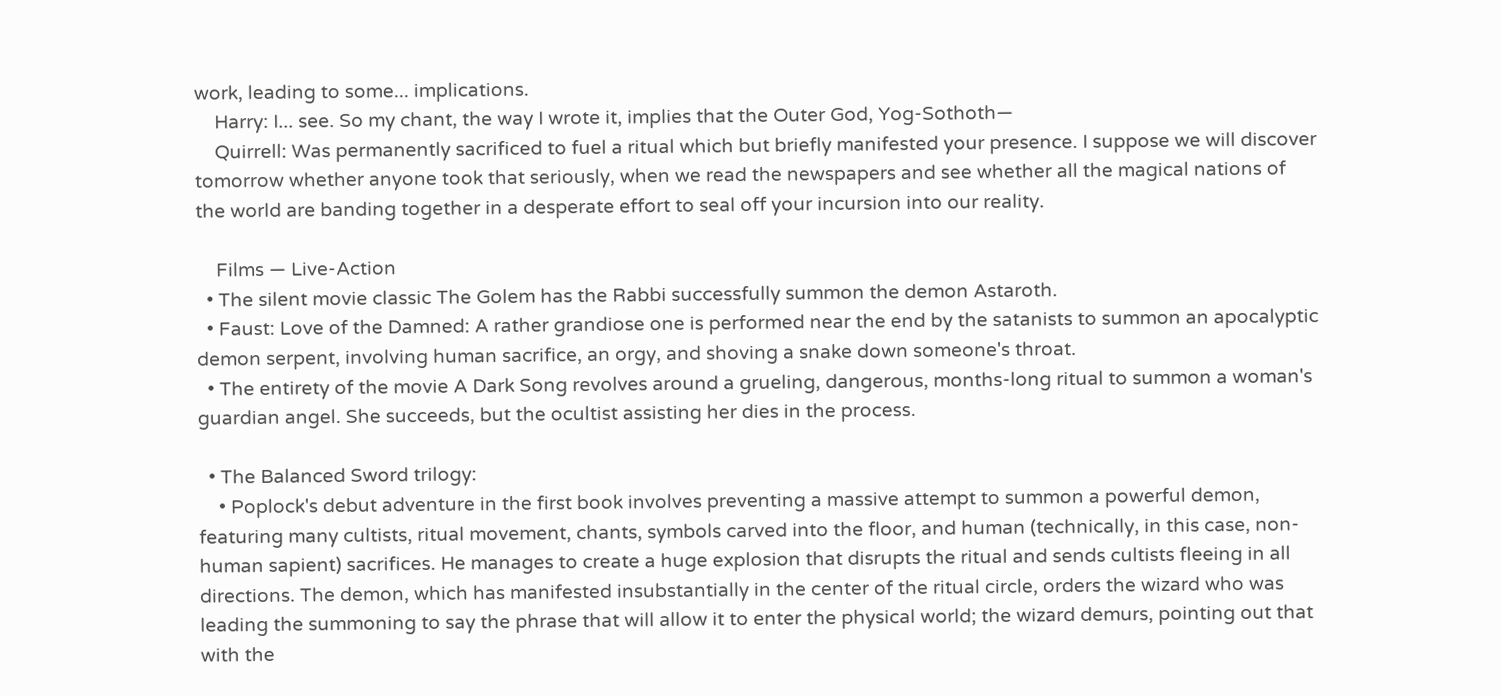work, leading to some... implications.
    Harry: I... see. So my chant, the way I wrote it, implies that the Outer God, Yog-Sothoth—
    Quirrell: Was permanently sacrificed to fuel a ritual which but briefly manifested your presence. I suppose we will discover tomorrow whether anyone took that seriously, when we read the newspapers and see whether all the magical nations of the world are banding together in a desperate effort to seal off your incursion into our reality.

    Films — Live-Action
  • The silent movie classic The Golem has the Rabbi successfully summon the demon Astaroth.
  • Faust: Love of the Damned: A rather grandiose one is performed near the end by the satanists to summon an apocalyptic demon serpent, involving human sacrifice, an orgy, and shoving a snake down someone's throat.
  • The entirety of the movie A Dark Song revolves around a grueling, dangerous, months-long ritual to summon a woman's guardian angel. She succeeds, but the ocultist assisting her dies in the process.

  • The Balanced Sword trilogy:
    • Poplock's debut adventure in the first book involves preventing a massive attempt to summon a powerful demon, featuring many cultists, ritual movement, chants, symbols carved into the floor, and human (technically, in this case, non-human sapient) sacrifices. He manages to create a huge explosion that disrupts the ritual and sends cultists fleeing in all directions. The demon, which has manifested insubstantially in the center of the ritual circle, orders the wizard who was leading the summoning to say the phrase that will allow it to enter the physical world; the wizard demurs, pointing out that with the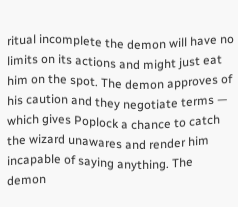ritual incomplete the demon will have no limits on its actions and might just eat him on the spot. The demon approves of his caution and they negotiate terms — which gives Poplock a chance to catch the wizard unawares and render him incapable of saying anything. The demon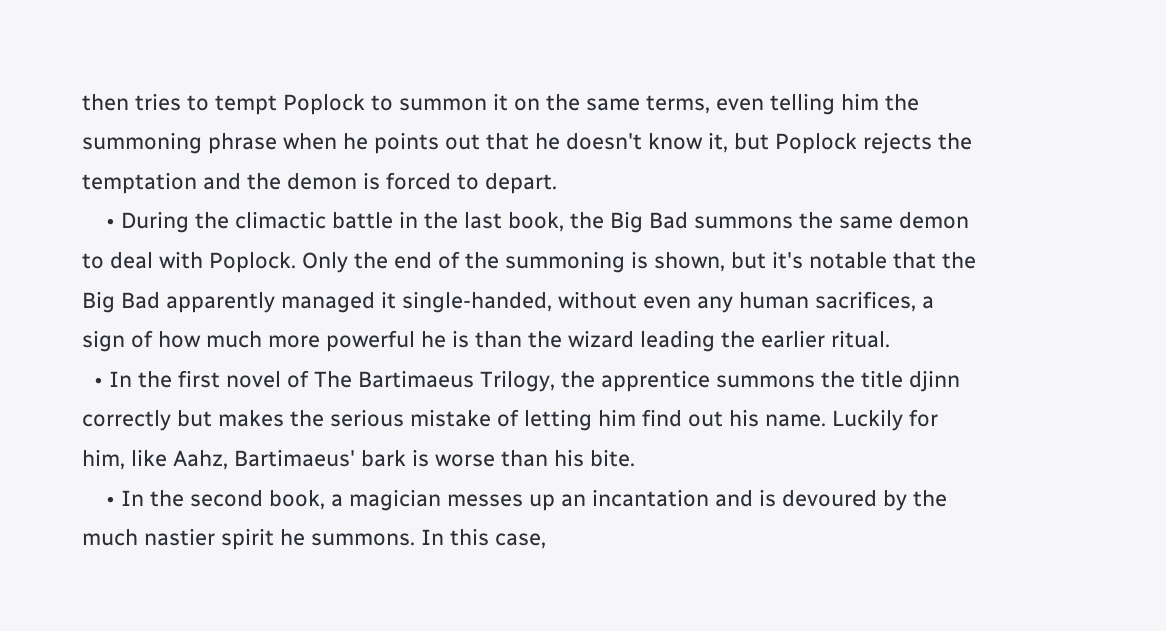then tries to tempt Poplock to summon it on the same terms, even telling him the summoning phrase when he points out that he doesn't know it, but Poplock rejects the temptation and the demon is forced to depart.
    • During the climactic battle in the last book, the Big Bad summons the same demon to deal with Poplock. Only the end of the summoning is shown, but it's notable that the Big Bad apparently managed it single-handed, without even any human sacrifices, a sign of how much more powerful he is than the wizard leading the earlier ritual.
  • In the first novel of The Bartimaeus Trilogy, the apprentice summons the title djinn correctly but makes the serious mistake of letting him find out his name. Luckily for him, like Aahz, Bartimaeus' bark is worse than his bite.
    • In the second book, a magician messes up an incantation and is devoured by the much nastier spirit he summons. In this case,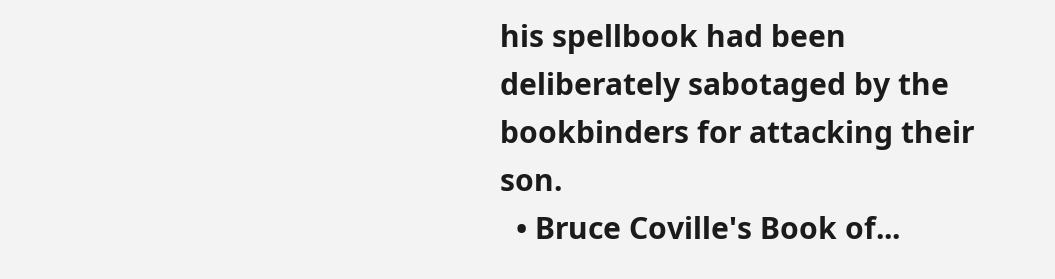his spellbook had been deliberately sabotaged by the bookbinders for attacking their son.
  • Bruce Coville's Book of...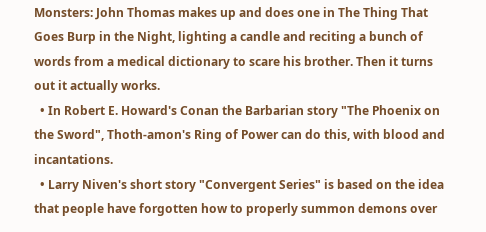Monsters: John Thomas makes up and does one in The Thing That Goes Burp in the Night, lighting a candle and reciting a bunch of words from a medical dictionary to scare his brother. Then it turns out it actually works.
  • In Robert E. Howard's Conan the Barbarian story "The Phoenix on the Sword", Thoth-amon's Ring of Power can do this, with blood and incantations.
  • Larry Niven's short story "Convergent Series" is based on the idea that people have forgotten how to properly summon demons over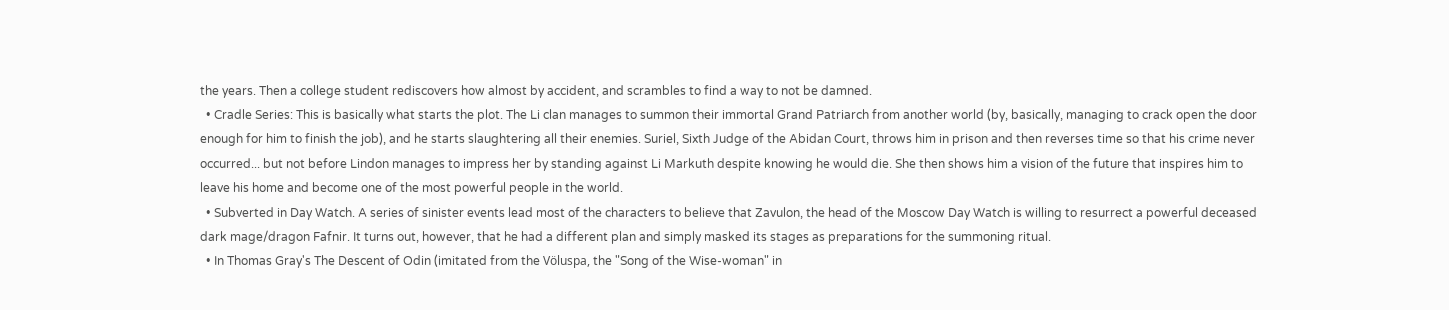the years. Then a college student rediscovers how almost by accident, and scrambles to find a way to not be damned.
  • Cradle Series: This is basically what starts the plot. The Li clan manages to summon their immortal Grand Patriarch from another world (by, basically, managing to crack open the door enough for him to finish the job), and he starts slaughtering all their enemies. Suriel, Sixth Judge of the Abidan Court, throws him in prison and then reverses time so that his crime never occurred... but not before Lindon manages to impress her by standing against Li Markuth despite knowing he would die. She then shows him a vision of the future that inspires him to leave his home and become one of the most powerful people in the world.
  • Subverted in Day Watch. A series of sinister events lead most of the characters to believe that Zavulon, the head of the Moscow Day Watch is willing to resurrect a powerful deceased dark mage/dragon Fafnir. It turns out, however, that he had a different plan and simply masked its stages as preparations for the summoning ritual.
  • In Thomas Gray's The Descent of Odin (imitated from the Völuspa, the "Song of the Wise-woman" in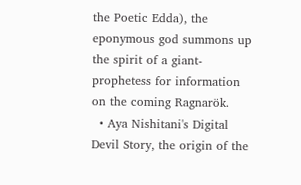the Poetic Edda), the eponymous god summons up the spirit of a giant-prophetess for information on the coming Ragnarök.
  • Aya Nishitani's Digital Devil Story, the origin of the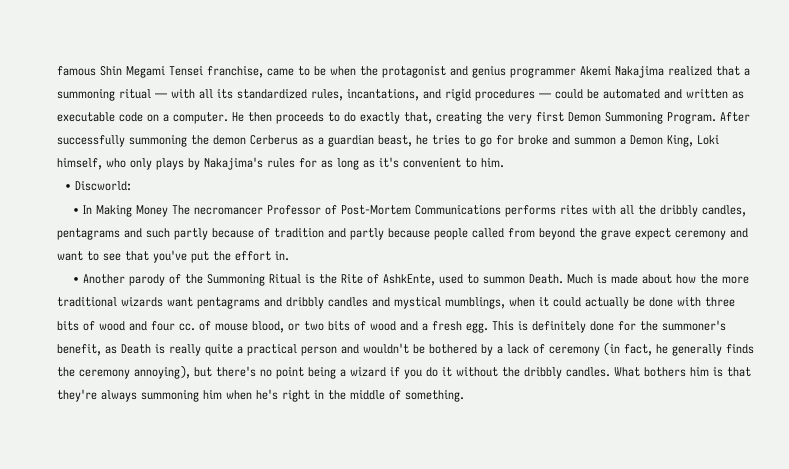famous Shin Megami Tensei franchise, came to be when the protagonist and genius programmer Akemi Nakajima realized that a summoning ritual — with all its standardized rules, incantations, and rigid procedures — could be automated and written as executable code on a computer. He then proceeds to do exactly that, creating the very first Demon Summoning Program. After successfully summoning the demon Cerberus as a guardian beast, he tries to go for broke and summon a Demon King, Loki himself, who only plays by Nakajima's rules for as long as it's convenient to him.
  • Discworld:
    • In Making Money The necromancer Professor of Post-Mortem Communications performs rites with all the dribbly candles, pentagrams and such partly because of tradition and partly because people called from beyond the grave expect ceremony and want to see that you've put the effort in.
    • Another parody of the Summoning Ritual is the Rite of AshkEnte, used to summon Death. Much is made about how the more traditional wizards want pentagrams and dribbly candles and mystical mumblings, when it could actually be done with three bits of wood and four cc. of mouse blood, or two bits of wood and a fresh egg. This is definitely done for the summoner's benefit, as Death is really quite a practical person and wouldn't be bothered by a lack of ceremony (in fact, he generally finds the ceremony annoying), but there's no point being a wizard if you do it without the dribbly candles. What bothers him is that they're always summoning him when he's right in the middle of something.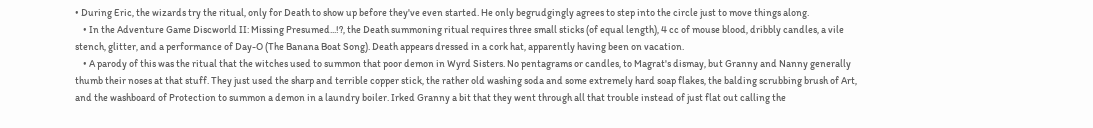• During Eric, the wizards try the ritual, only for Death to show up before they've even started. He only begrudgingly agrees to step into the circle just to move things along.
    • In the Adventure Game Discworld II: Missing Presumed...!?, the Death summoning ritual requires three small sticks (of equal length), 4 cc of mouse blood, dribbly candles, a vile stench, glitter, and a performance of Day-O (The Banana Boat Song). Death appears dressed in a cork hat, apparently having been on vacation.
    • A parody of this was the ritual that the witches used to summon that poor demon in Wyrd Sisters. No pentagrams or candles, to Magrat's dismay, but Granny and Nanny generally thumb their noses at that stuff. They just used the sharp and terrible copper stick, the rather old washing soda and some extremely hard soap flakes, the balding scrubbing brush of Art, and the washboard of Protection to summon a demon in a laundry boiler. Irked Granny a bit that they went through all that trouble instead of just flat out calling the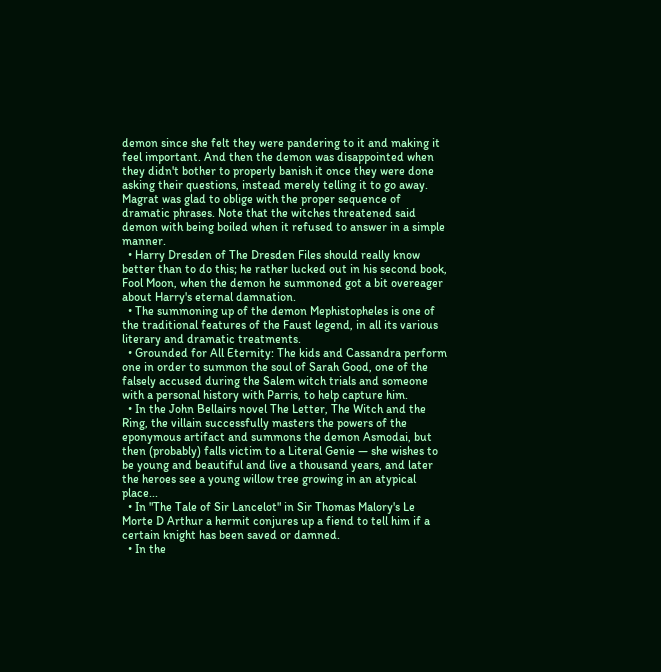demon since she felt they were pandering to it and making it feel important. And then the demon was disappointed when they didn't bother to properly banish it once they were done asking their questions, instead merely telling it to go away. Magrat was glad to oblige with the proper sequence of dramatic phrases. Note that the witches threatened said demon with being boiled when it refused to answer in a simple manner.
  • Harry Dresden of The Dresden Files should really know better than to do this; he rather lucked out in his second book, Fool Moon, when the demon he summoned got a bit overeager about Harry's eternal damnation.
  • The summoning up of the demon Mephistopheles is one of the traditional features of the Faust legend, in all its various literary and dramatic treatments.
  • Grounded for All Eternity: The kids and Cassandra perform one in order to summon the soul of Sarah Good, one of the falsely accused during the Salem witch trials and someone with a personal history with Parris, to help capture him.
  • In the John Bellairs novel The Letter, The Witch and the Ring, the villain successfully masters the powers of the eponymous artifact and summons the demon Asmodai, but then (probably) falls victim to a Literal Genie — she wishes to be young and beautiful and live a thousand years, and later the heroes see a young willow tree growing in an atypical place...
  • In "The Tale of Sir Lancelot" in Sir Thomas Malory's Le Morte D Arthur a hermit conjures up a fiend to tell him if a certain knight has been saved or damned.
  • In the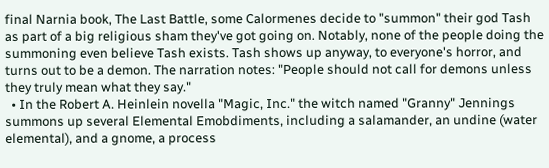final Narnia book, The Last Battle, some Calormenes decide to "summon" their god Tash as part of a big religious sham they've got going on. Notably, none of the people doing the summoning even believe Tash exists. Tash shows up anyway, to everyone's horror, and turns out to be a demon. The narration notes: "People should not call for demons unless they truly mean what they say."
  • In the Robert A. Heinlein novella "Magic, Inc." the witch named "Granny" Jennings summons up several Elemental Emobdiments, including a salamander, an undine (water elemental), and a gnome, a process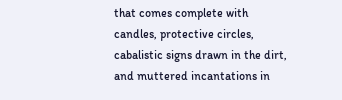that comes complete with candles, protective circles, cabalistic signs drawn in the dirt, and muttered incantations in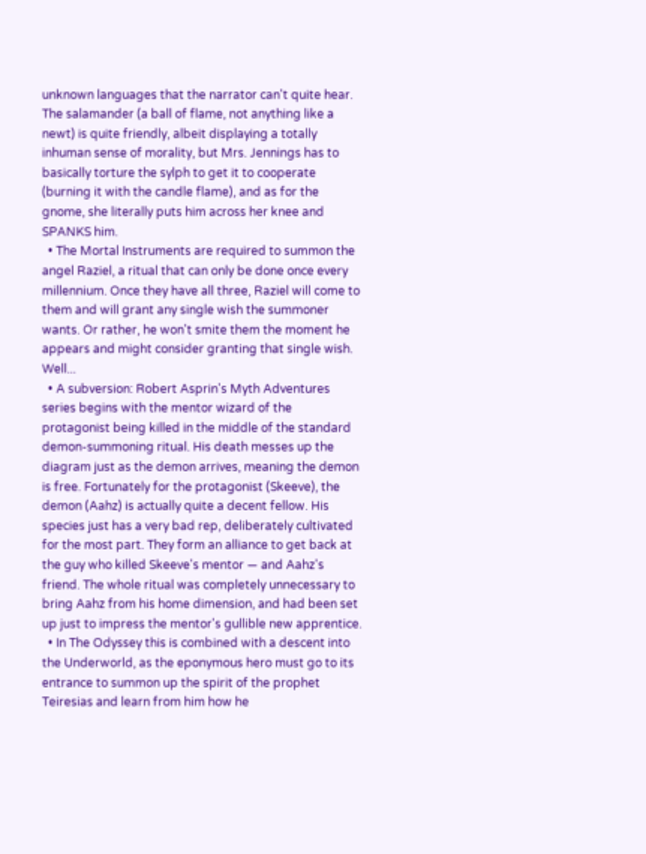unknown languages that the narrator can't quite hear. The salamander (a ball of flame, not anything like a newt) is quite friendly, albeit displaying a totally inhuman sense of morality, but Mrs. Jennings has to basically torture the sylph to get it to cooperate (burning it with the candle flame), and as for the gnome, she literally puts him across her knee and SPANKS him.
  • The Mortal Instruments are required to summon the angel Raziel, a ritual that can only be done once every millennium. Once they have all three, Raziel will come to them and will grant any single wish the summoner wants. Or rather, he won't smite them the moment he appears and might consider granting that single wish. Well...
  • A subversion: Robert Asprin's Myth Adventures series begins with the mentor wizard of the protagonist being killed in the middle of the standard demon-summoning ritual. His death messes up the diagram just as the demon arrives, meaning the demon is free. Fortunately for the protagonist (Skeeve), the demon (Aahz) is actually quite a decent fellow. His species just has a very bad rep, deliberately cultivated for the most part. They form an alliance to get back at the guy who killed Skeeve's mentor — and Aahz's friend. The whole ritual was completely unnecessary to bring Aahz from his home dimension, and had been set up just to impress the mentor's gullible new apprentice.
  • In The Odyssey this is combined with a descent into the Underworld, as the eponymous hero must go to its entrance to summon up the spirit of the prophet Teiresias and learn from him how he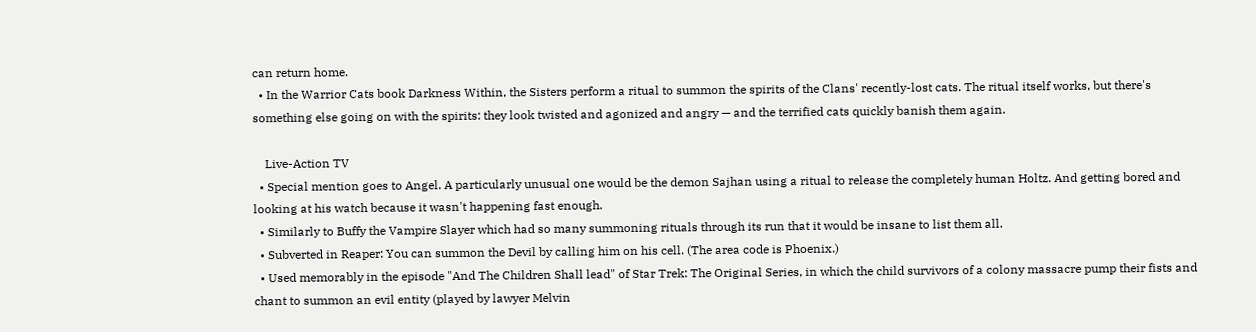can return home.
  • In the Warrior Cats book Darkness Within, the Sisters perform a ritual to summon the spirits of the Clans' recently-lost cats. The ritual itself works, but there's something else going on with the spirits: they look twisted and agonized and angry — and the terrified cats quickly banish them again.

    Live-Action TV
  • Special mention goes to Angel. A particularly unusual one would be the demon Sajhan using a ritual to release the completely human Holtz. And getting bored and looking at his watch because it wasn't happening fast enough.
  • Similarly to Buffy the Vampire Slayer which had so many summoning rituals through its run that it would be insane to list them all.
  • Subverted in Reaper: You can summon the Devil by calling him on his cell. (The area code is Phoenix.)
  • Used memorably in the episode "And The Children Shall lead" of Star Trek: The Original Series, in which the child survivors of a colony massacre pump their fists and chant to summon an evil entity (played by lawyer Melvin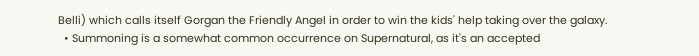Belli) which calls itself Gorgan the Friendly Angel in order to win the kids' help taking over the galaxy.
  • Summoning is a somewhat common occurrence on Supernatural, as it's an accepted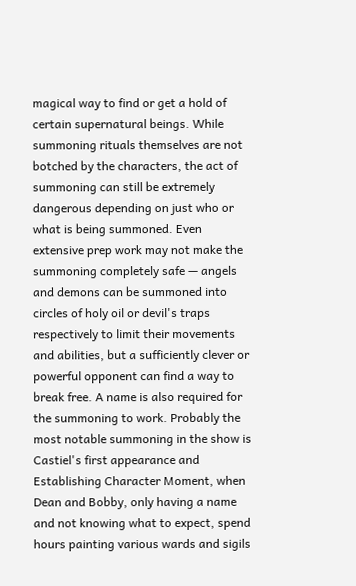magical way to find or get a hold of certain supernatural beings. While summoning rituals themselves are not botched by the characters, the act of summoning can still be extremely dangerous depending on just who or what is being summoned. Even extensive prep work may not make the summoning completely safe — angels and demons can be summoned into circles of holy oil or devil's traps respectively to limit their movements and abilities, but a sufficiently clever or powerful opponent can find a way to break free. A name is also required for the summoning to work. Probably the most notable summoning in the show is Castiel's first appearance and Establishing Character Moment, when Dean and Bobby, only having a name and not knowing what to expect, spend hours painting various wards and sigils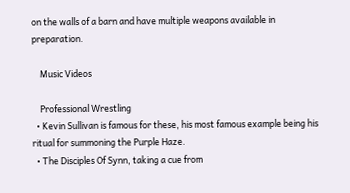on the walls of a barn and have multiple weapons available in preparation.

    Music Videos

    Professional Wrestling
  • Kevin Sullivan is famous for these, his most famous example being his ritual for summoning the Purple Haze.
  • The Disciples Of Synn, taking a cue from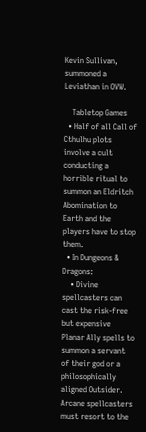Kevin Sullivan, summoned a Leviathan in OVW.

    Tabletop Games
  • Half of all Call of Cthulhu plots involve a cult conducting a horrible ritual to summon an Eldritch Abomination to Earth and the players have to stop them.
  • In Dungeons & Dragons:
    • Divine spellcasters can cast the risk-free but expensive Planar Ally spells to summon a servant of their god or a philosophically aligned Outsider. Arcane spellcasters must resort to the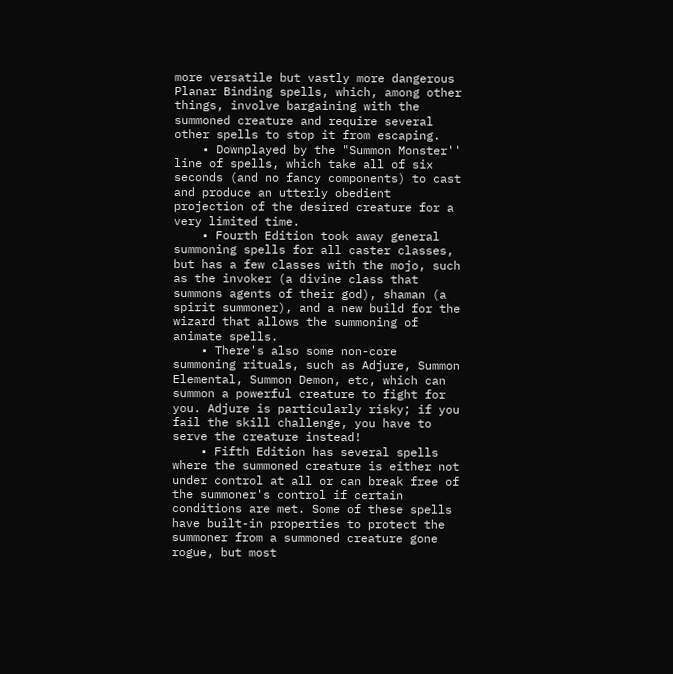more versatile but vastly more dangerous Planar Binding spells, which, among other things, involve bargaining with the summoned creature and require several other spells to stop it from escaping.
    • Downplayed by the "Summon Monster'' line of spells, which take all of six seconds (and no fancy components) to cast and produce an utterly obedient projection of the desired creature for a very limited time.
    • Fourth Edition took away general summoning spells for all caster classes, but has a few classes with the mojo, such as the invoker (a divine class that summons agents of their god), shaman (a spirit summoner), and a new build for the wizard that allows the summoning of animate spells.
    • There's also some non-core summoning rituals, such as Adjure, Summon Elemental, Summon Demon, etc, which can summon a powerful creature to fight for you. Adjure is particularly risky; if you fail the skill challenge, you have to serve the creature instead!
    • Fifth Edition has several spells where the summoned creature is either not under control at all or can break free of the summoner's control if certain conditions are met. Some of these spells have built-in properties to protect the summoner from a summoned creature gone rogue, but most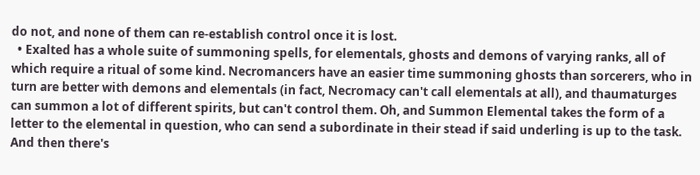do not, and none of them can re-establish control once it is lost.
  • Exalted has a whole suite of summoning spells, for elementals, ghosts and demons of varying ranks, all of which require a ritual of some kind. Necromancers have an easier time summoning ghosts than sorcerers, who in turn are better with demons and elementals (in fact, Necromacy can't call elementals at all), and thaumaturges can summon a lot of different spirits, but can't control them. Oh, and Summon Elemental takes the form of a letter to the elemental in question, who can send a subordinate in their stead if said underling is up to the task. And then there's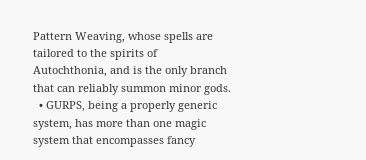Pattern Weaving, whose spells are tailored to the spirits of Autochthonia, and is the only branch that can reliably summon minor gods.
  • GURPS, being a properly generic system, has more than one magic system that encompasses fancy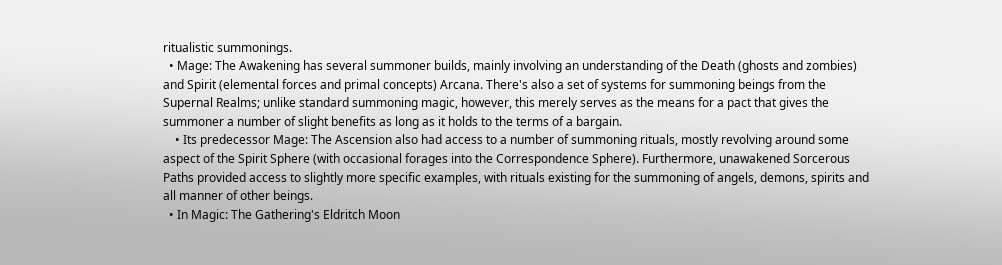ritualistic summonings.
  • Mage: The Awakening has several summoner builds, mainly involving an understanding of the Death (ghosts and zombies) and Spirit (elemental forces and primal concepts) Arcana. There's also a set of systems for summoning beings from the Supernal Realms; unlike standard summoning magic, however, this merely serves as the means for a pact that gives the summoner a number of slight benefits as long as it holds to the terms of a bargain.
    • Its predecessor Mage: The Ascension also had access to a number of summoning rituals, mostly revolving around some aspect of the Spirit Sphere (with occasional forages into the Correspondence Sphere). Furthermore, unawakened Sorcerous Paths provided access to slightly more specific examples, with rituals existing for the summoning of angels, demons, spirits and all manner of other beings.
  • In Magic: The Gathering's Eldritch Moon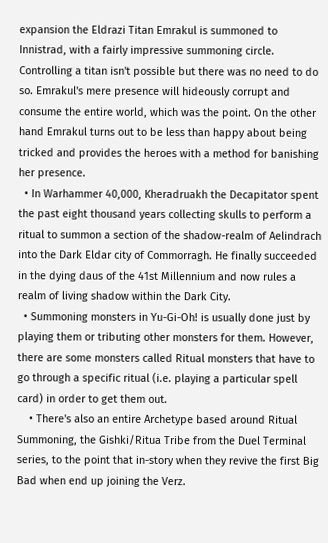expansion the Eldrazi Titan Emrakul is summoned to Innistrad, with a fairly impressive summoning circle. Controlling a titan isn't possible but there was no need to do so. Emrakul's mere presence will hideously corrupt and consume the entire world, which was the point. On the other hand Emrakul turns out to be less than happy about being tricked and provides the heroes with a method for banishing her presence.
  • In Warhammer 40,000, Kheradruakh the Decapitator spent the past eight thousand years collecting skulls to perform a ritual to summon a section of the shadow-realm of Aelindrach into the Dark Eldar city of Commorragh. He finally succeeded in the dying daus of the 41st Millennium and now rules a realm of living shadow within the Dark City.
  • Summoning monsters in Yu-Gi-Oh! is usually done just by playing them or tributing other monsters for them. However, there are some monsters called Ritual monsters that have to go through a specific ritual (i.e. playing a particular spell card) in order to get them out.
    • There's also an entire Archetype based around Ritual Summoning, the Gishki/Ritua Tribe from the Duel Terminal series, to the point that in-story when they revive the first Big Bad when end up joining the Verz.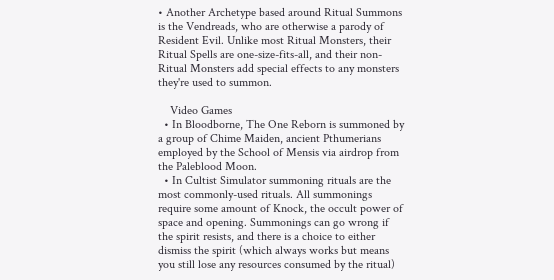• Another Archetype based around Ritual Summons is the Vendreads, who are otherwise a parody of Resident Evil. Unlike most Ritual Monsters, their Ritual Spells are one-size-fits-all, and their non-Ritual Monsters add special effects to any monsters they're used to summon.

    Video Games
  • In Bloodborne, The One Reborn is summoned by a group of Chime Maiden, ancient Pthumerians employed by the School of Mensis via airdrop from the Paleblood Moon.
  • In Cultist Simulator summoning rituals are the most commonly-used rituals. All summonings require some amount of Knock, the occult power of space and opening. Summonings can go wrong if the spirit resists, and there is a choice to either dismiss the spirit (which always works but means you still lose any resources consumed by the ritual)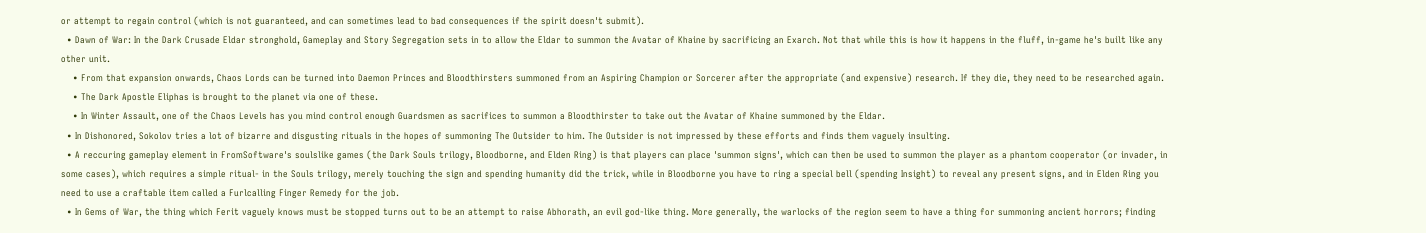or attempt to regain control (which is not guaranteed, and can sometimes lead to bad consequences if the spirit doesn't submit).
  • Dawn of War: In the Dark Crusade Eldar stronghold, Gameplay and Story Segregation sets in to allow the Eldar to summon the Avatar of Khaine by sacrificing an Exarch. Not that while this is how it happens in the fluff, in-game he's built like any other unit.
    • From that expansion onwards, Chaos Lords can be turned into Daemon Princes and Bloodthirsters summoned from an Aspiring Champion or Sorcerer after the appropriate (and expensive) research. If they die, they need to be researched again.
    • The Dark Apostle Eliphas is brought to the planet via one of these.
    • In Winter Assault, one of the Chaos Levels has you mind control enough Guardsmen as sacrifices to summon a Bloodthirster to take out the Avatar of Khaine summoned by the Eldar.
  • In Dishonored, Sokolov tries a lot of bizarre and disgusting rituals in the hopes of summoning The Outsider to him. The Outsider is not impressed by these efforts and finds them vaguely insulting.
  • A reccuring gameplay element in FromSoftware's soulslike games (the Dark Souls trilogy, Bloodborne, and Elden Ring) is that players can place 'summon signs', which can then be used to summon the player as a phantom cooperator (or invader, in some cases), which requires a simple ritual- in the Souls trilogy, merely touching the sign and spending humanity did the trick, while in Bloodborne you have to ring a special bell (spending Insight) to reveal any present signs, and in Elden Ring you need to use a craftable item called a Furlcalling Finger Remedy for the job.
  • In Gems of War, the thing which Ferit vaguely knows must be stopped turns out to be an attempt to raise Abhorath, an evil god-like thing. More generally, the warlocks of the region seem to have a thing for summoning ancient horrors; finding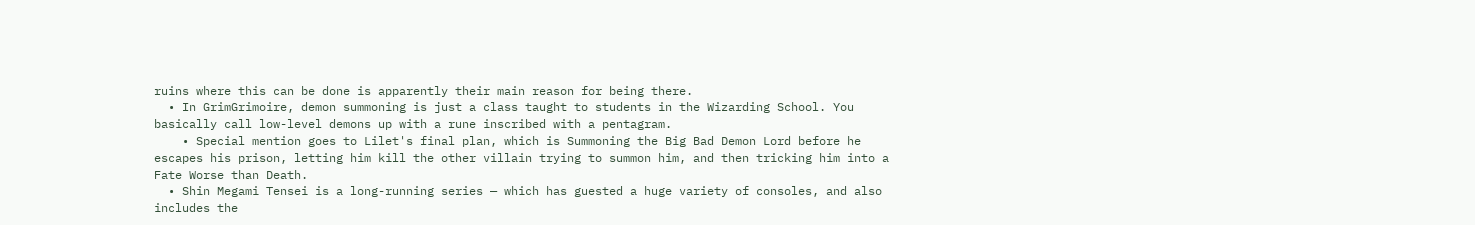ruins where this can be done is apparently their main reason for being there.
  • In GrimGrimoire, demon summoning is just a class taught to students in the Wizarding School. You basically call low-level demons up with a rune inscribed with a pentagram.
    • Special mention goes to Lilet's final plan, which is Summoning the Big Bad Demon Lord before he escapes his prison, letting him kill the other villain trying to summon him, and then tricking him into a Fate Worse than Death.
  • Shin Megami Tensei is a long-running series — which has guested a huge variety of consoles, and also includes the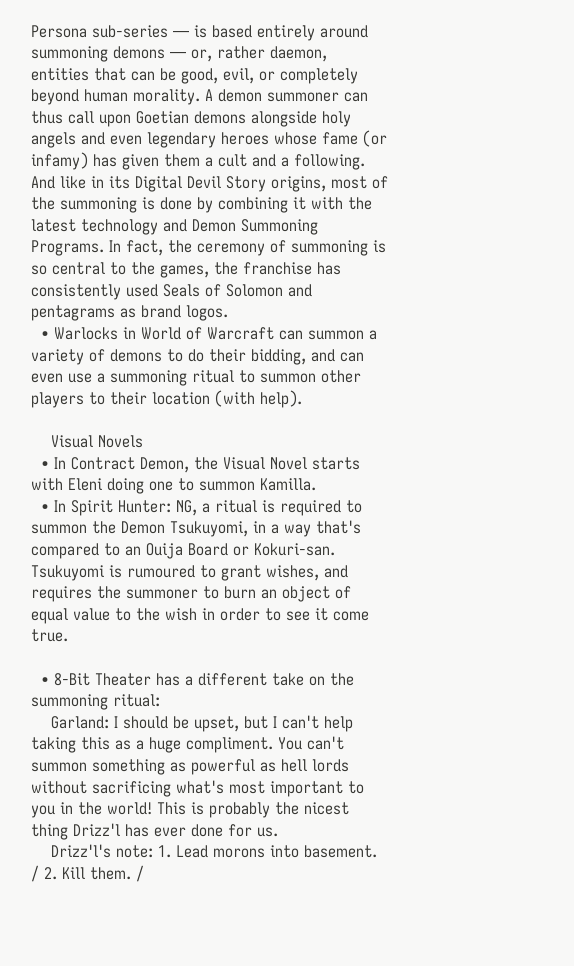Persona sub-series — is based entirely around summoning demons — or, rather daemon, entities that can be good, evil, or completely beyond human morality. A demon summoner can thus call upon Goetian demons alongside holy angels and even legendary heroes whose fame (or infamy) has given them a cult and a following. And like in its Digital Devil Story origins, most of the summoning is done by combining it with the latest technology and Demon Summoning Programs. In fact, the ceremony of summoning is so central to the games, the franchise has consistently used Seals of Solomon and pentagrams as brand logos.
  • Warlocks in World of Warcraft can summon a variety of demons to do their bidding, and can even use a summoning ritual to summon other players to their location (with help).

    Visual Novels
  • In Contract Demon, the Visual Novel starts with Eleni doing one to summon Kamilla.
  • In Spirit Hunter: NG, a ritual is required to summon the Demon Tsukuyomi, in a way that's compared to an Ouija Board or Kokuri-san. Tsukuyomi is rumoured to grant wishes, and requires the summoner to burn an object of equal value to the wish in order to see it come true.

  • 8-Bit Theater has a different take on the summoning ritual:
    Garland: I should be upset, but I can't help taking this as a huge compliment. You can't summon something as powerful as hell lords without sacrificing what's most important to you in the world! This is probably the nicest thing Drizz'l has ever done for us.
    Drizz'l's note: 1. Lead morons into basement. / 2. Kill them. /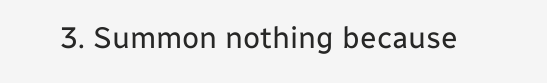3. Summon nothing because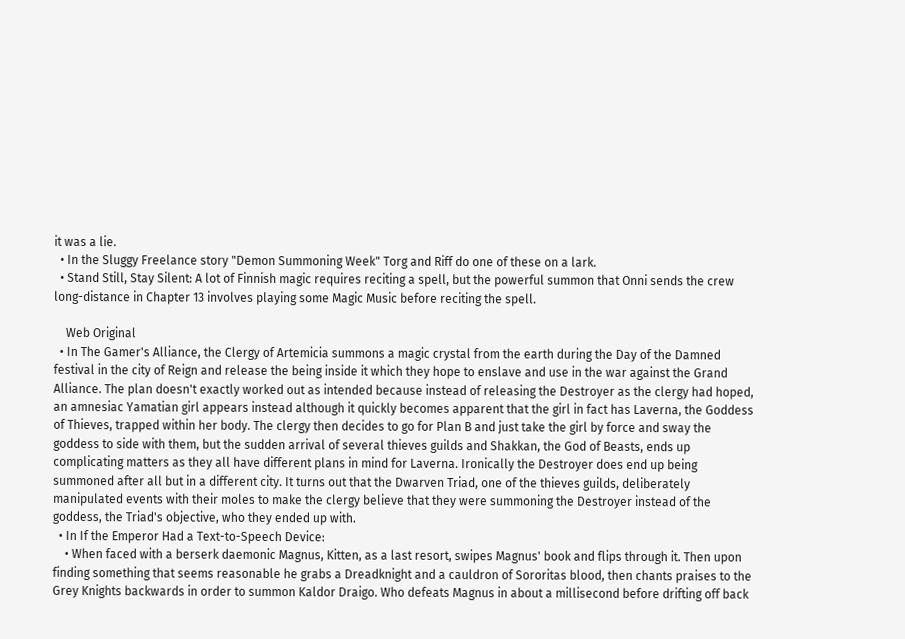it was a lie.
  • In the Sluggy Freelance story "Demon Summoning Week" Torg and Riff do one of these on a lark.
  • Stand Still, Stay Silent: A lot of Finnish magic requires reciting a spell, but the powerful summon that Onni sends the crew long-distance in Chapter 13 involves playing some Magic Music before reciting the spell.

    Web Original
  • In The Gamer's Alliance, the Clergy of Artemicia summons a magic crystal from the earth during the Day of the Damned festival in the city of Reign and release the being inside it which they hope to enslave and use in the war against the Grand Alliance. The plan doesn't exactly worked out as intended because instead of releasing the Destroyer as the clergy had hoped, an amnesiac Yamatian girl appears instead although it quickly becomes apparent that the girl in fact has Laverna, the Goddess of Thieves, trapped within her body. The clergy then decides to go for Plan B and just take the girl by force and sway the goddess to side with them, but the sudden arrival of several thieves guilds and Shakkan, the God of Beasts, ends up complicating matters as they all have different plans in mind for Laverna. Ironically the Destroyer does end up being summoned after all but in a different city. It turns out that the Dwarven Triad, one of the thieves guilds, deliberately manipulated events with their moles to make the clergy believe that they were summoning the Destroyer instead of the goddess, the Triad's objective, who they ended up with.
  • In If the Emperor Had a Text-to-Speech Device:
    • When faced with a berserk daemonic Magnus, Kitten, as a last resort, swipes Magnus' book and flips through it. Then upon finding something that seems reasonable he grabs a Dreadknight and a cauldron of Sororitas blood, then chants praises to the Grey Knights backwards in order to summon Kaldor Draigo. Who defeats Magnus in about a millisecond before drifting off back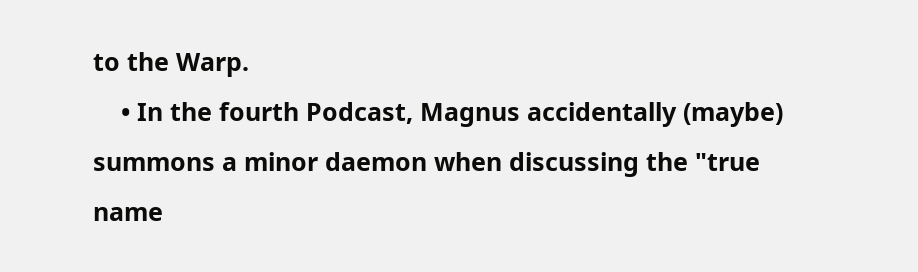to the Warp.
    • In the fourth Podcast, Magnus accidentally (maybe) summons a minor daemon when discussing the "true name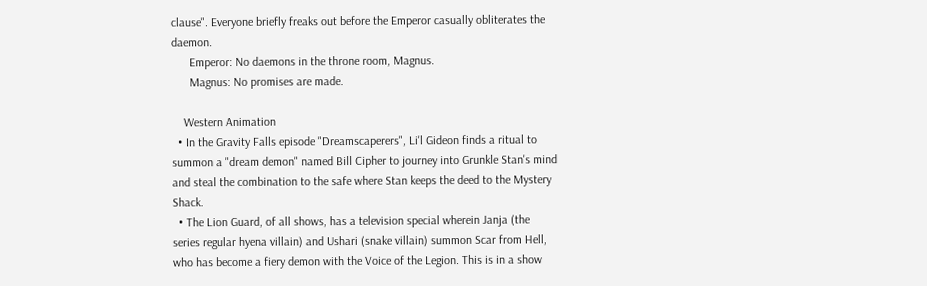clause". Everyone briefly freaks out before the Emperor casually obliterates the daemon.
      Emperor: No daemons in the throne room, Magnus.
      Magnus: No promises are made.

    Western Animation
  • In the Gravity Falls episode "Dreamscaperers", Li'l Gideon finds a ritual to summon a "dream demon" named Bill Cipher to journey into Grunkle Stan's mind and steal the combination to the safe where Stan keeps the deed to the Mystery Shack.
  • The Lion Guard, of all shows, has a television special wherein Janja (the series regular hyena villain) and Ushari (snake villain) summon Scar from Hell, who has become a fiery demon with the Voice of the Legion. This is in a show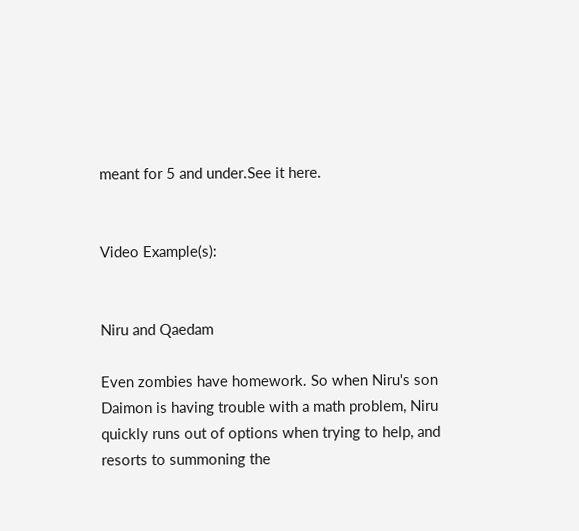meant for 5 and under.See it here.


Video Example(s):


Niru and Qaedam

Even zombies have homework. So when Niru's son Daimon is having trouble with a math problem, Niru quickly runs out of options when trying to help, and resorts to summoning the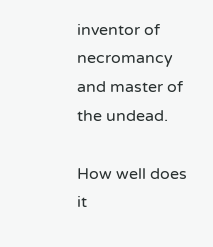inventor of necromancy and master of the undead.

How well does it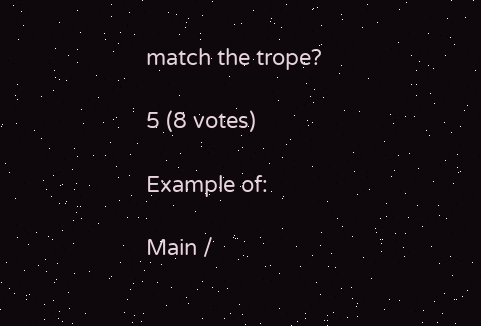match the trope?

5 (8 votes)

Example of:

Main /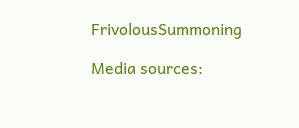FrivolousSummoning

Media sources: